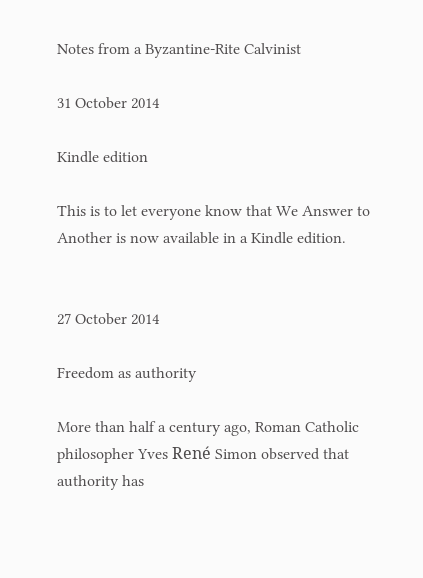Notes from a Byzantine-Rite Calvinist

31 October 2014

Kindle edition

This is to let everyone know that We Answer to Another is now available in a Kindle edition.


27 October 2014

Freedom as authority

More than half a century ago, Roman Catholic philosopher Yves René Simon observed that authority has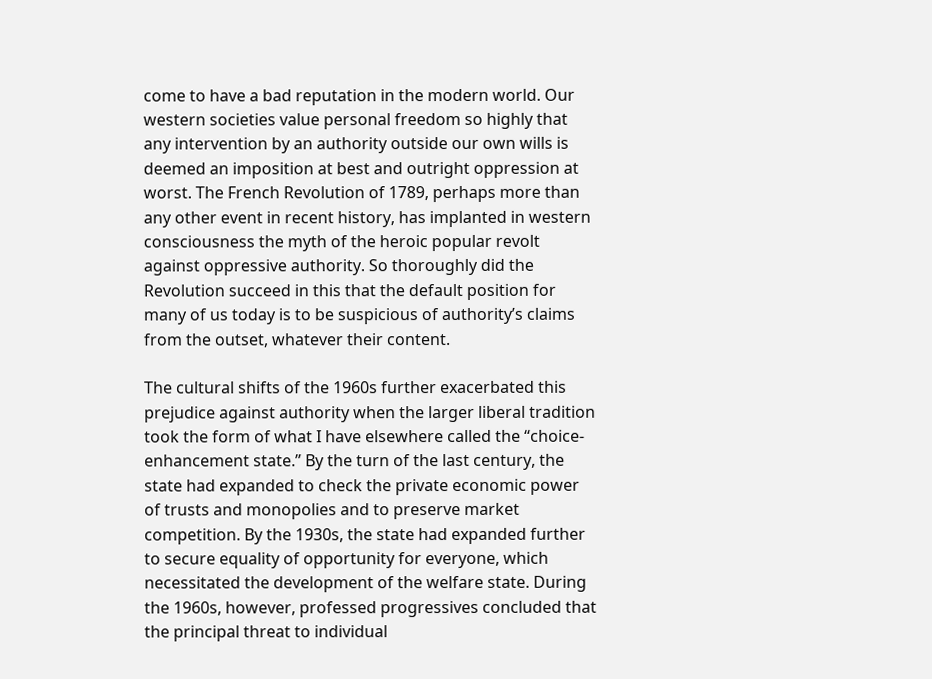come to have a bad reputation in the modern world. Our western societies value personal freedom so highly that any intervention by an authority outside our own wills is deemed an imposition at best and outright oppression at worst. The French Revolution of 1789, perhaps more than any other event in recent history, has implanted in western consciousness the myth of the heroic popular revolt against oppressive authority. So thoroughly did the Revolution succeed in this that the default position for many of us today is to be suspicious of authority’s claims from the outset, whatever their content.

The cultural shifts of the 1960s further exacerbated this prejudice against authority when the larger liberal tradition took the form of what I have elsewhere called the “choice-enhancement state.” By the turn of the last century, the state had expanded to check the private economic power of trusts and monopolies and to preserve market competition. By the 1930s, the state had expanded further to secure equality of opportunity for everyone, which necessitated the development of the welfare state. During the 1960s, however, professed progressives concluded that the principal threat to individual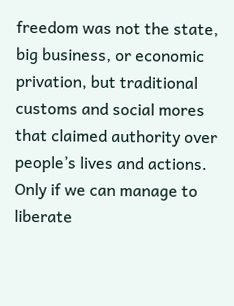freedom was not the state, big business, or economic privation, but traditional customs and social mores that claimed authority over people’s lives and actions. Only if we can manage to liberate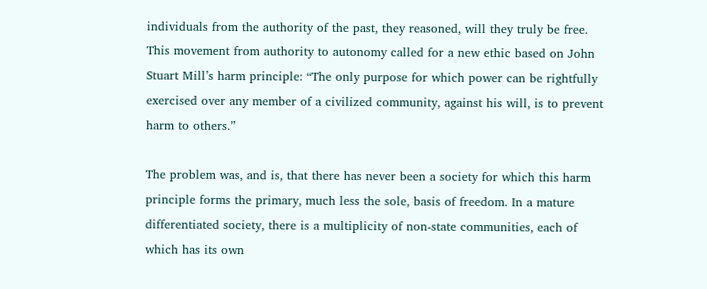individuals from the authority of the past, they reasoned, will they truly be free. This movement from authority to autonomy called for a new ethic based on John Stuart Mill’s harm principle: “The only purpose for which power can be rightfully exercised over any member of a civilized community, against his will, is to prevent harm to others.”

The problem was, and is, that there has never been a society for which this harm principle forms the primary, much less the sole, basis of freedom. In a mature differentiated society, there is a multiplicity of non-state communities, each of which has its own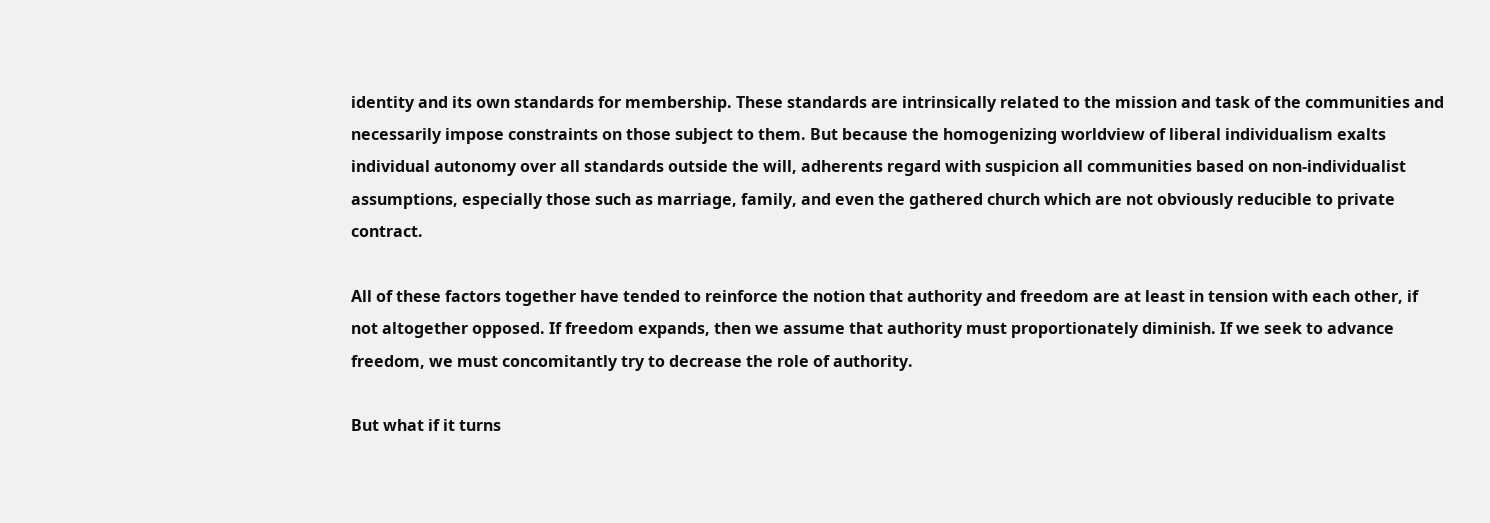identity and its own standards for membership. These standards are intrinsically related to the mission and task of the communities and necessarily impose constraints on those subject to them. But because the homogenizing worldview of liberal individualism exalts individual autonomy over all standards outside the will, adherents regard with suspicion all communities based on non-individualist assumptions, especially those such as marriage, family, and even the gathered church which are not obviously reducible to private contract.

All of these factors together have tended to reinforce the notion that authority and freedom are at least in tension with each other, if not altogether opposed. If freedom expands, then we assume that authority must proportionately diminish. If we seek to advance freedom, we must concomitantly try to decrease the role of authority.

But what if it turns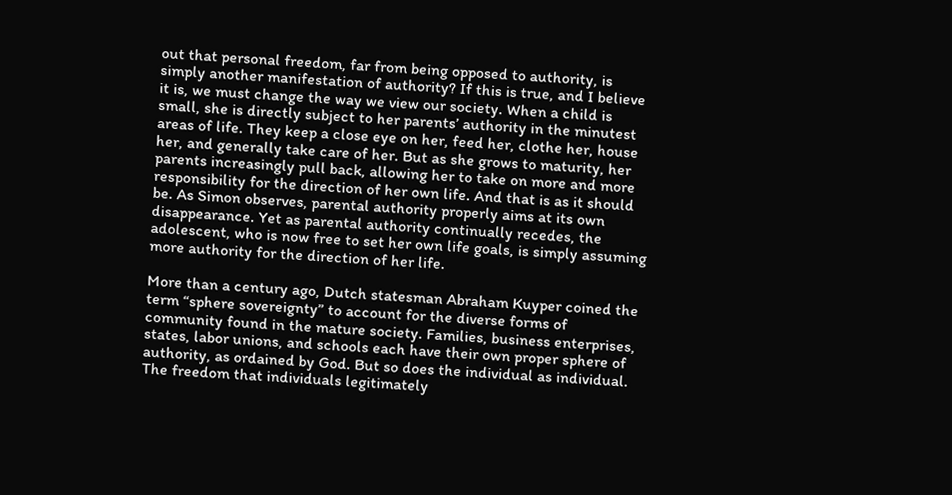out that personal freedom, far from being opposed to authority, is simply another manifestation of authority? If this is true, and I believe it is, we must change the way we view our society. When a child is small, she is directly subject to her parents’ authority in the minutest areas of life. They keep a close eye on her, feed her, clothe her, house her, and generally take care of her. But as she grows to maturity, her parents increasingly pull back, allowing her to take on more and more responsibility for the direction of her own life. And that is as it should be. As Simon observes, parental authority properly aims at its own disappearance. Yet as parental authority continually recedes, the adolescent, who is now free to set her own life goals, is simply assuming more authority for the direction of her life.

More than a century ago, Dutch statesman Abraham Kuyper coined the term “sphere sovereignty” to account for the diverse forms of community found in the mature society. Families, business enterprises, states, labor unions, and schools each have their own proper sphere of authority, as ordained by God. But so does the individual as individual. The freedom that individuals legitimately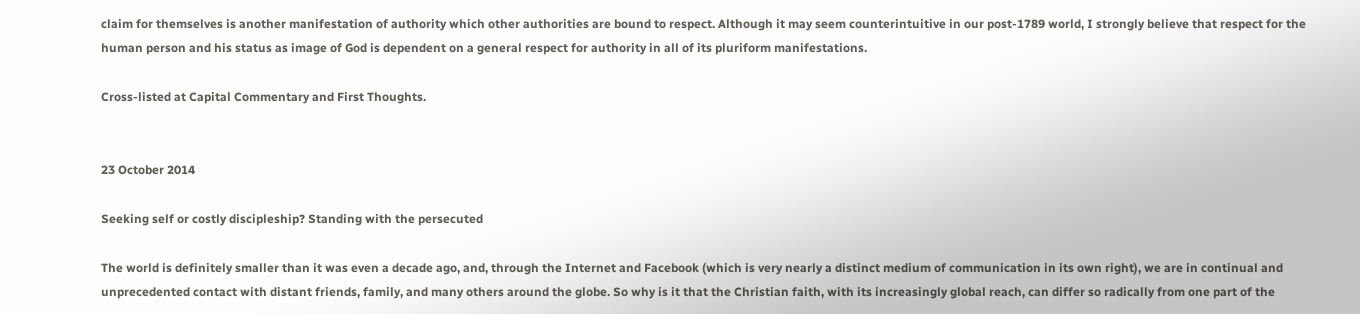claim for themselves is another manifestation of authority which other authorities are bound to respect. Although it may seem counterintuitive in our post-1789 world, I strongly believe that respect for the human person and his status as image of God is dependent on a general respect for authority in all of its pluriform manifestations.

Cross-listed at Capital Commentary and First Thoughts.


23 October 2014

Seeking self or costly discipleship? Standing with the persecuted

The world is definitely smaller than it was even a decade ago, and, through the Internet and Facebook (which is very nearly a distinct medium of communication in its own right), we are in continual and unprecedented contact with distant friends, family, and many others around the globe. So why is it that the Christian faith, with its increasingly global reach, can differ so radically from one part of the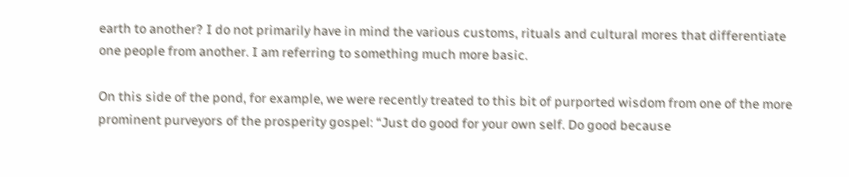earth to another? I do not primarily have in mind the various customs, rituals and cultural mores that differentiate one people from another. I am referring to something much more basic.

On this side of the pond, for example, we were recently treated to this bit of purported wisdom from one of the more prominent purveyors of the prosperity gospel: “Just do good for your own self. Do good because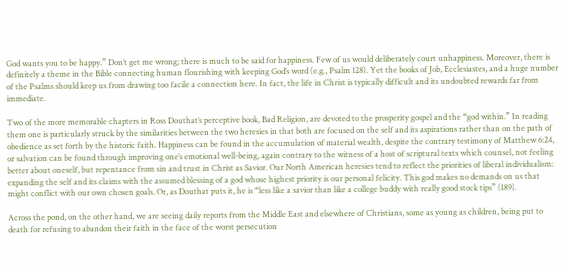God wants you to be happy.” Don’t get me wrong; there is much to be said for happiness. Few of us would deliberately court unhappiness. Moreover, there is definitely a theme in the Bible connecting human flourishing with keeping God’s word (e.g., Psalm 128). Yet the books of Job, Ecclesiastes, and a huge number of the Psalms should keep us from drawing too facile a connection here. In fact, the life in Christ is typically difficult and its undoubted rewards far from immediate.

Two of the more memorable chapters in Ross Douthat’s perceptive book, Bad Religion, are devoted to the prosperity gospel and the “god within.” In reading them one is particularly struck by the similarities between the two heresies in that both are focused on the self and its aspirations rather than on the path of obedience as set forth by the historic faith. Happiness can be found in the accumulation of material wealth, despite the contrary testimony of Matthew 6:24, or salvation can be found through improving one’s emotional well-being, again contrary to the witness of a host of scriptural texts which counsel, not feeling better about oneself, but repentance from sin and trust in Christ as Savior. Our North American heresies tend to reflect the priorities of liberal individualism: expanding the self and its claims with the assumed blessing of a god whose highest priority is our personal felicity. This god makes no demands on us that might conflict with our own chosen goals. Or, as Douthat puts it, he is “less like a savior than like a college buddy with really good stock tips” (189).

Across the pond, on the other hand, we are seeing daily reports from the Middle East and elsewhere of Christians, some as young as children, being put to death for refusing to abandon their faith in the face of the worst persecution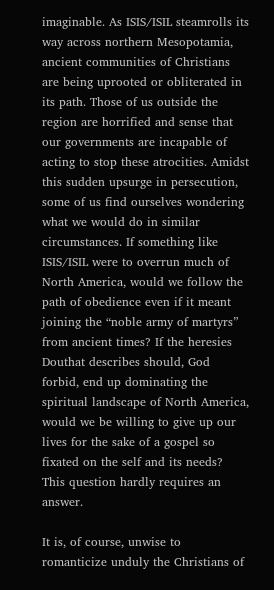imaginable. As ISIS/ISIL steamrolls its way across northern Mesopotamia, ancient communities of Christians are being uprooted or obliterated in its path. Those of us outside the region are horrified and sense that our governments are incapable of acting to stop these atrocities. Amidst this sudden upsurge in persecution, some of us find ourselves wondering what we would do in similar circumstances. If something like ISIS/ISIL were to overrun much of North America, would we follow the path of obedience even if it meant joining the “noble army of martyrs” from ancient times? If the heresies Douthat describes should, God forbid, end up dominating the spiritual landscape of North America, would we be willing to give up our lives for the sake of a gospel so fixated on the self and its needs? This question hardly requires an answer.

It is, of course, unwise to romanticize unduly the Christians of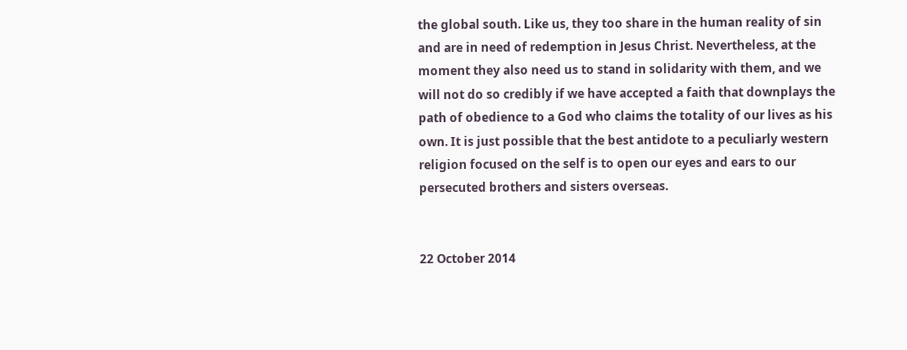the global south. Like us, they too share in the human reality of sin and are in need of redemption in Jesus Christ. Nevertheless, at the moment they also need us to stand in solidarity with them, and we will not do so credibly if we have accepted a faith that downplays the path of obedience to a God who claims the totality of our lives as his own. It is just possible that the best antidote to a peculiarly western religion focused on the self is to open our eyes and ears to our persecuted brothers and sisters overseas.


22 October 2014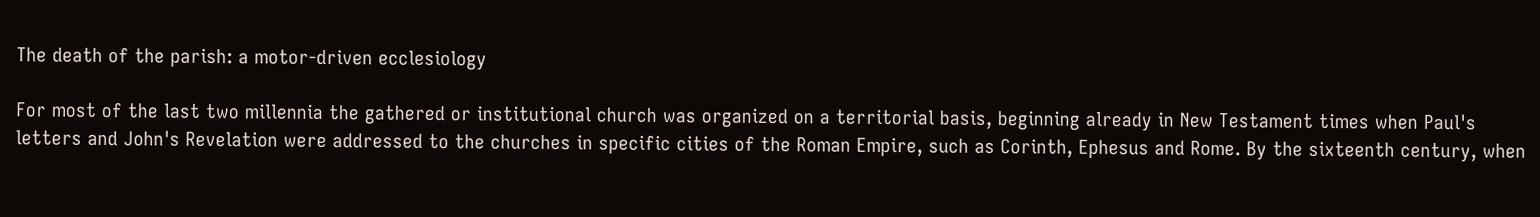The death of the parish: a motor-driven ecclesiology

For most of the last two millennia the gathered or institutional church was organized on a territorial basis, beginning already in New Testament times when Paul's letters and John's Revelation were addressed to the churches in specific cities of the Roman Empire, such as Corinth, Ephesus and Rome. By the sixteenth century, when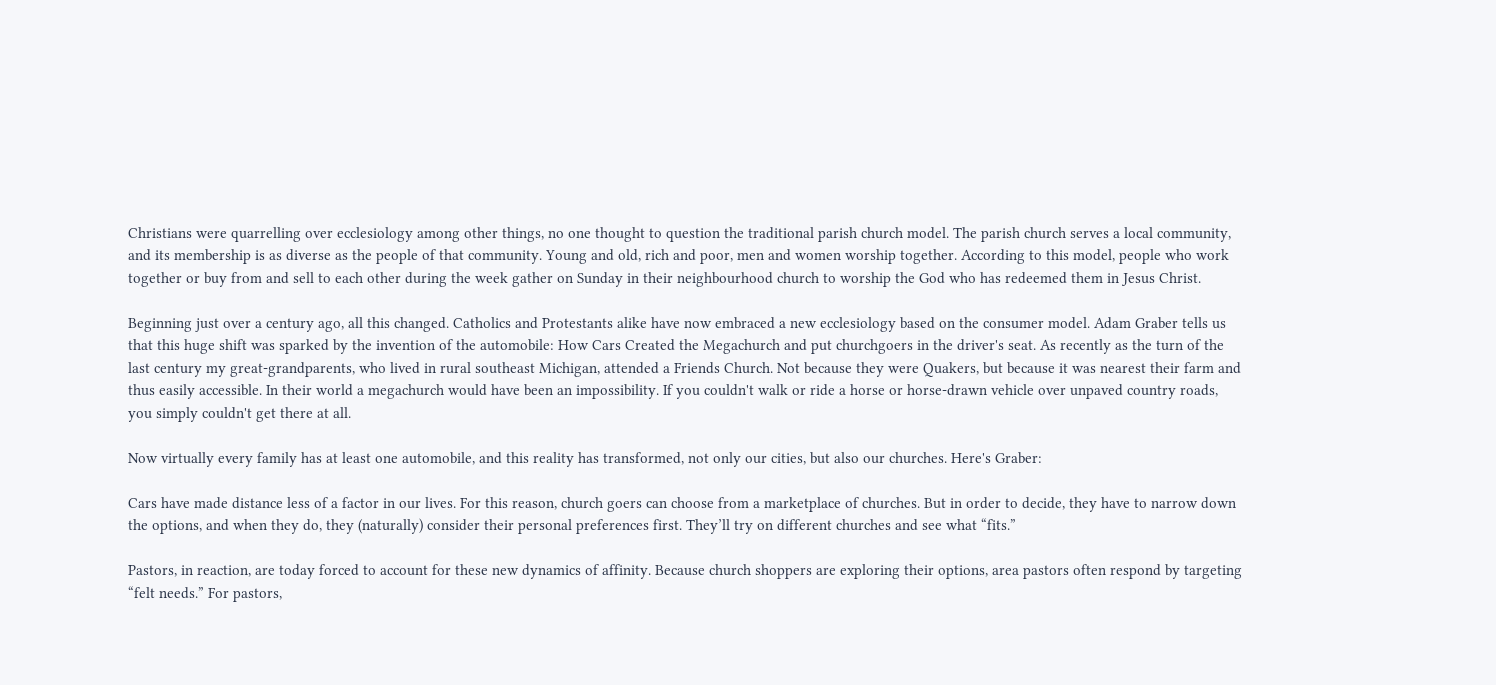Christians were quarrelling over ecclesiology among other things, no one thought to question the traditional parish church model. The parish church serves a local community, and its membership is as diverse as the people of that community. Young and old, rich and poor, men and women worship together. According to this model, people who work together or buy from and sell to each other during the week gather on Sunday in their neighbourhood church to worship the God who has redeemed them in Jesus Christ.

Beginning just over a century ago, all this changed. Catholics and Protestants alike have now embraced a new ecclesiology based on the consumer model. Adam Graber tells us that this huge shift was sparked by the invention of the automobile: How Cars Created the Megachurch and put churchgoers in the driver's seat. As recently as the turn of the last century my great-grandparents, who lived in rural southeast Michigan, attended a Friends Church. Not because they were Quakers, but because it was nearest their farm and thus easily accessible. In their world a megachurch would have been an impossibility. If you couldn't walk or ride a horse or horse-drawn vehicle over unpaved country roads, you simply couldn't get there at all.

Now virtually every family has at least one automobile, and this reality has transformed, not only our cities, but also our churches. Here's Graber:

Cars have made distance less of a factor in our lives. For this reason, church goers can choose from a marketplace of churches. But in order to decide, they have to narrow down the options, and when they do, they (naturally) consider their personal preferences first. They’ll try on different churches and see what “fits.”

Pastors, in reaction, are today forced to account for these new dynamics of affinity. Because church shoppers are exploring their options, area pastors often respond by targeting “felt needs.” For pastors,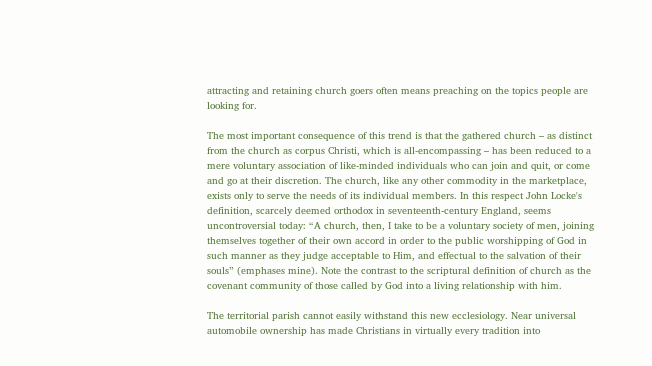attracting and retaining church goers often means preaching on the topics people are looking for.

The most important consequence of this trend is that the gathered church – as distinct from the church as corpus Christi, which is all-encompassing – has been reduced to a mere voluntary association of like-minded individuals who can join and quit, or come and go at their discretion. The church, like any other commodity in the marketplace, exists only to serve the needs of its individual members. In this respect John Locke's definition, scarcely deemed orthodox in seventeenth-century England, seems uncontroversial today: “A church, then, I take to be a voluntary society of men, joining themselves together of their own accord in order to the public worshipping of God in such manner as they judge acceptable to Him, and effectual to the salvation of their souls” (emphases mine). Note the contrast to the scriptural definition of church as the covenant community of those called by God into a living relationship with him.

The territorial parish cannot easily withstand this new ecclesiology. Near universal automobile ownership has made Christians in virtually every tradition into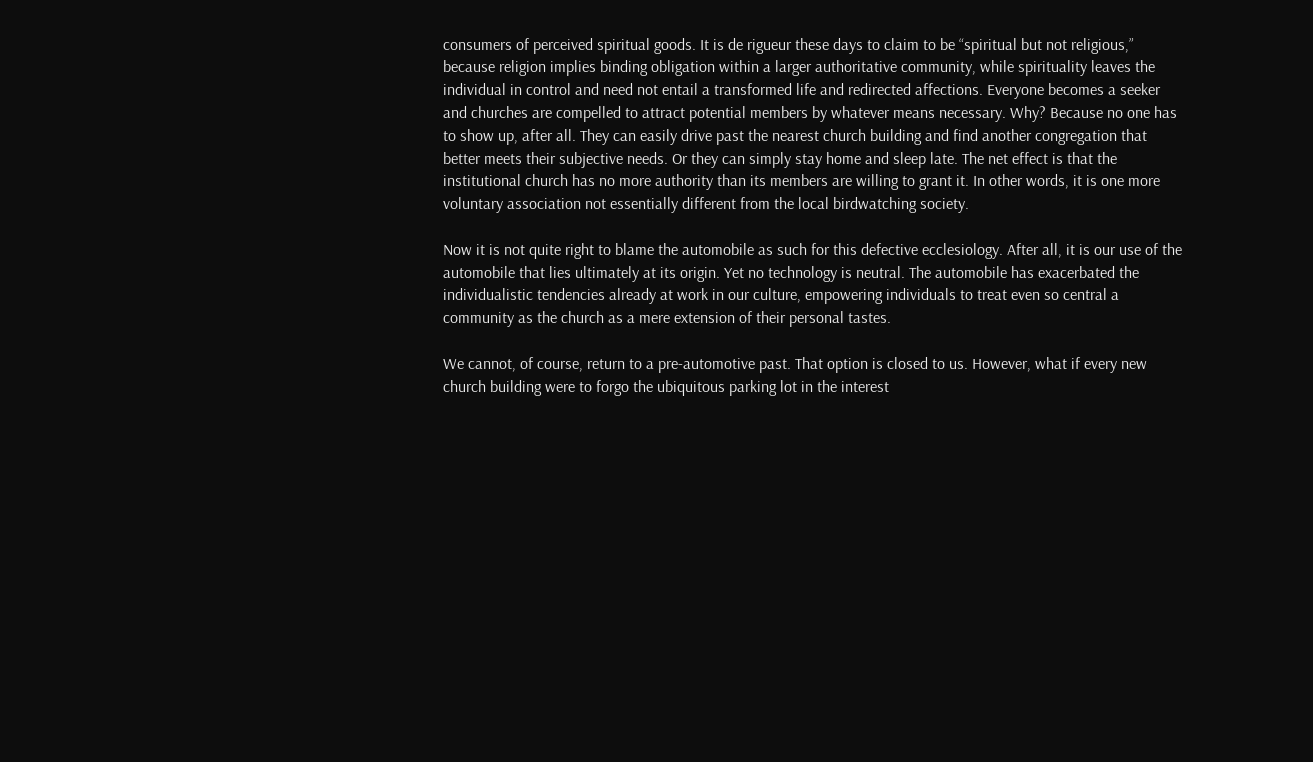consumers of perceived spiritual goods. It is de rigueur these days to claim to be “spiritual but not religious,” because religion implies binding obligation within a larger authoritative community, while spirituality leaves the individual in control and need not entail a transformed life and redirected affections. Everyone becomes a seeker and churches are compelled to attract potential members by whatever means necessary. Why? Because no one has to show up, after all. They can easily drive past the nearest church building and find another congregation that better meets their subjective needs. Or they can simply stay home and sleep late. The net effect is that the institutional church has no more authority than its members are willing to grant it. In other words, it is one more voluntary association not essentially different from the local birdwatching society.

Now it is not quite right to blame the automobile as such for this defective ecclesiology. After all, it is our use of the automobile that lies ultimately at its origin. Yet no technology is neutral. The automobile has exacerbated the individualistic tendencies already at work in our culture, empowering individuals to treat even so central a community as the church as a mere extension of their personal tastes.

We cannot, of course, return to a pre-automotive past. That option is closed to us. However, what if every new church building were to forgo the ubiquitous parking lot in the interest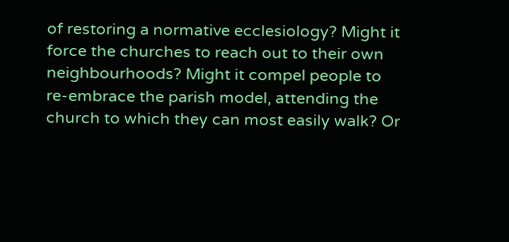of restoring a normative ecclesiology? Might it force the churches to reach out to their own neighbourhoods? Might it compel people to re-embrace the parish model, attending the church to which they can most easily walk? Or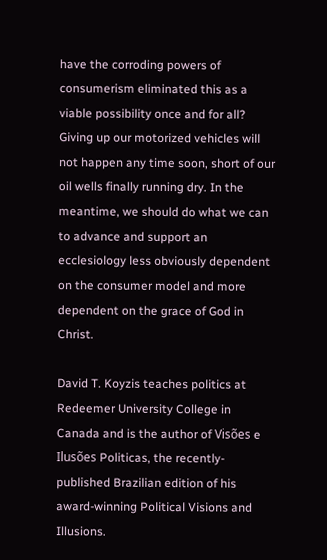have the corroding powers of consumerism eliminated this as a viable possibility once and for all? Giving up our motorized vehicles will not happen any time soon, short of our oil wells finally running dry. In the meantime, we should do what we can to advance and support an ecclesiology less obviously dependent on the consumer model and more dependent on the grace of God in Christ.

David T. Koyzis teaches politics at Redeemer University College in Canada and is the author of Visões e Ilusões Politicas, the recently-published Brazilian edition of his award-winning Political Visions and Illusions.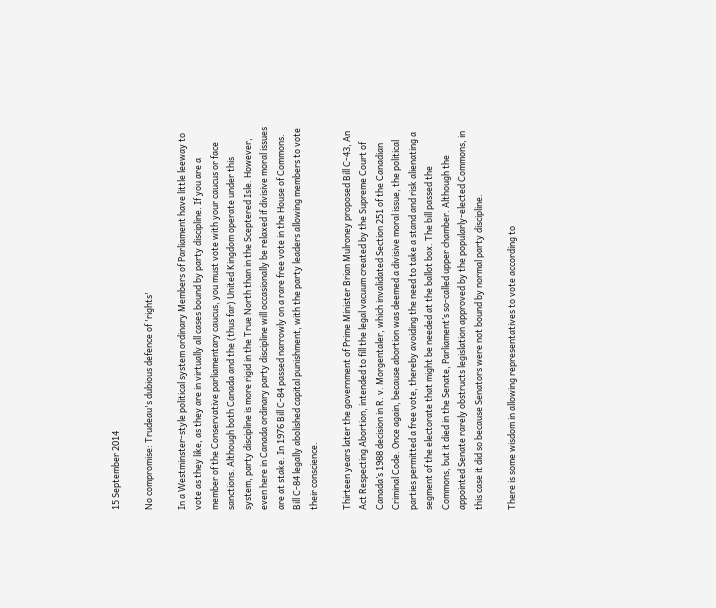15 September 2014

No compromise: Trudeau's dubious defence of 'rights'

In a Westminster-style political system ordinary Members of Parliament have little leeway to vote as they like, as they are in virtually all cases bound by party discipline. If you are a member of the Conservative parliamentary caucus, you must vote with your caucus or face sanctions. Although both Canada and the (thus far) United Kingdom operate under this system, party discipline is more rigid in the True North than in the Sceptered Isle. However, even here in Canada ordinary party discipline will occasionally be relaxed if divisive moral issues are at stake. In 1976 Bill C-84 passed narrowly on a rare free vote in the House of Commons. Bill C-84 legally abolished capital punishment, with the party leaders allowing members to vote their conscience.

Thirteen years later the government of Prime Minister Brian Mulroney proposed Bill C-43, An Act Respecting Abortion, intended to fill the legal vacuum created by the Supreme Court of Canada’s 1988 decision in R. v. Morgentaler, which invalidated Section 251 of the Canadian Criminal Code. Once again, because abortion was deemed a divisive moral issue, the political parties permitted a free vote, thereby avoiding the need to take a stand and risk alienating a segment of the electorate that might be needed at the ballot box. The bill passed the Commons, but it died in the Senate, Parliament’s so-called upper chamber. Although the appointed Senate rarely obstructs legislation approved by the popularly-elected Commons, in this case it did so because Senators were not bound by normal party discipline.

There is some wisdom in allowing representatives to vote according to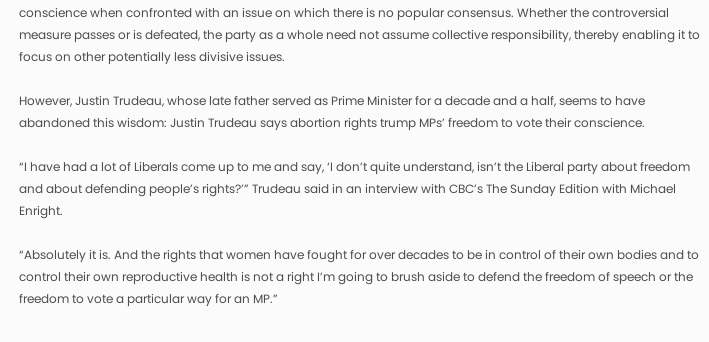conscience when confronted with an issue on which there is no popular consensus. Whether the controversial measure passes or is defeated, the party as a whole need not assume collective responsibility, thereby enabling it to focus on other potentially less divisive issues.

However, Justin Trudeau, whose late father served as Prime Minister for a decade and a half, seems to have abandoned this wisdom: Justin Trudeau says abortion rights trump MPs’ freedom to vote their conscience.

“I have had a lot of Liberals come up to me and say, ‘I don’t quite understand, isn’t the Liberal party about freedom and about defending people’s rights?’” Trudeau said in an interview with CBC’s The Sunday Edition with Michael Enright.

“Absolutely it is. And the rights that women have fought for over decades to be in control of their own bodies and to control their own reproductive health is not a right I’m going to brush aside to defend the freedom of speech or the freedom to vote a particular way for an MP.”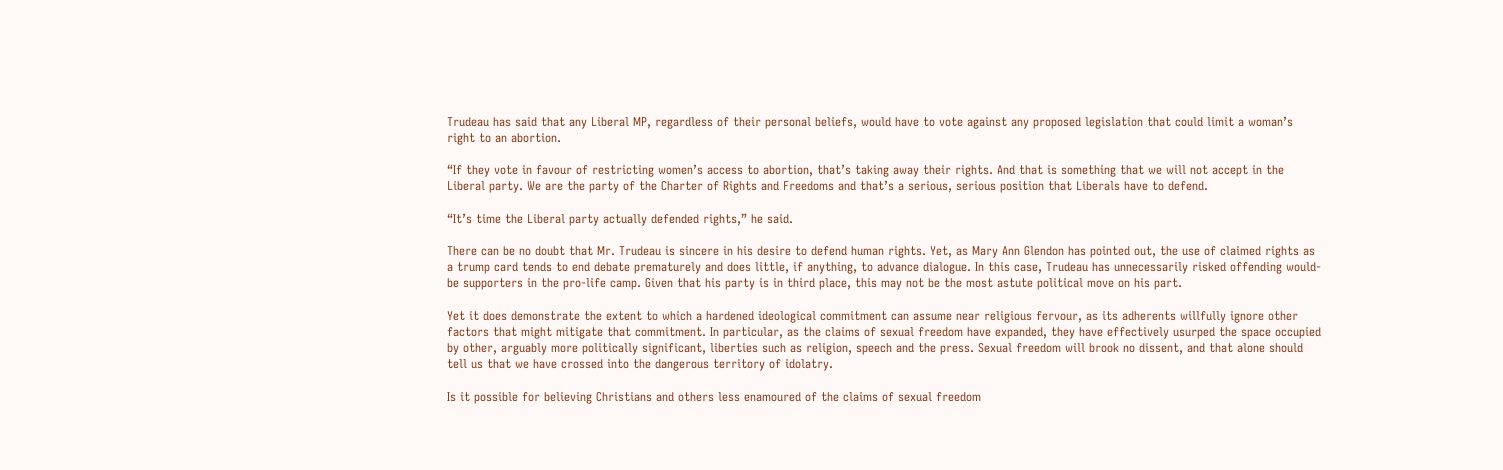Trudeau has said that any Liberal MP, regardless of their personal beliefs, would have to vote against any proposed legislation that could limit a woman’s right to an abortion.

“If they vote in favour of restricting women’s access to abortion, that’s taking away their rights. And that is something that we will not accept in the Liberal party. We are the party of the Charter of Rights and Freedoms and that’s a serious, serious position that Liberals have to defend.

“It’s time the Liberal party actually defended rights,” he said.

There can be no doubt that Mr. Trudeau is sincere in his desire to defend human rights. Yet, as Mary Ann Glendon has pointed out, the use of claimed rights as a trump card tends to end debate prematurely and does little, if anything, to advance dialogue. In this case, Trudeau has unnecessarily risked offending would-be supporters in the pro-life camp. Given that his party is in third place, this may not be the most astute political move on his part.

Yet it does demonstrate the extent to which a hardened ideological commitment can assume near religious fervour, as its adherents willfully ignore other factors that might mitigate that commitment. In particular, as the claims of sexual freedom have expanded, they have effectively usurped the space occupied by other, arguably more politically significant, liberties such as religion, speech and the press. Sexual freedom will brook no dissent, and that alone should tell us that we have crossed into the dangerous territory of idolatry.

Is it possible for believing Christians and others less enamoured of the claims of sexual freedom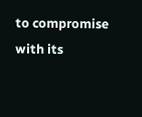to compromise with its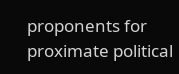proponents for proximate political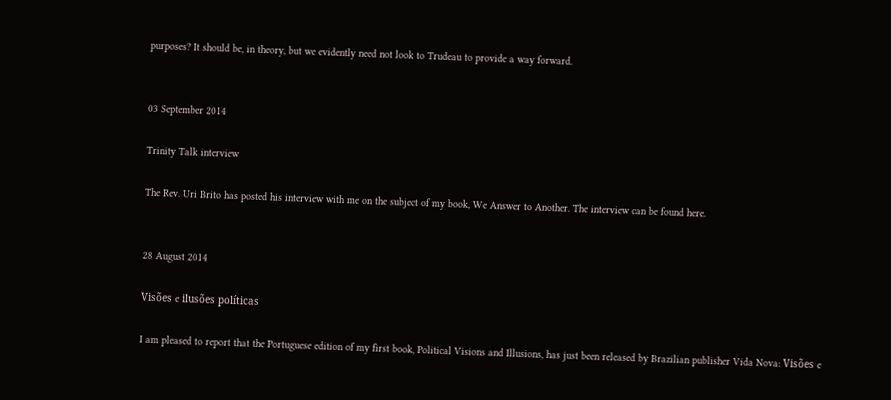purposes? It should be, in theory, but we evidently need not look to Trudeau to provide a way forward.


03 September 2014

Trinity Talk interview

The Rev. Uri Brito has posted his interview with me on the subject of my book, We Answer to Another. The interview can be found here.


28 August 2014

Visões e ilusões políticas

I am pleased to report that the Portuguese edition of my first book, Political Visions and Illusions, has just been released by Brazilian publisher Vida Nova: Visões e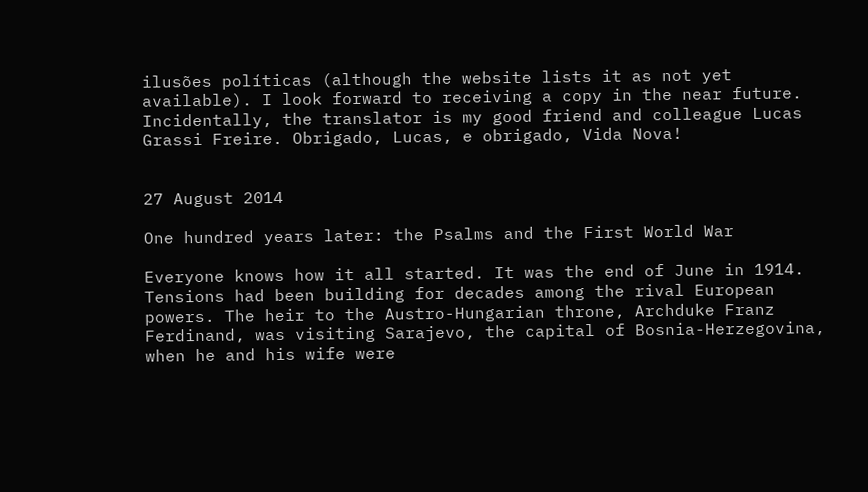ilusões políticas (although the website lists it as not yet available). I look forward to receiving a copy in the near future. Incidentally, the translator is my good friend and colleague Lucas Grassi Freire. Obrigado, Lucas, e obrigado, Vida Nova!


27 August 2014

One hundred years later: the Psalms and the First World War

Everyone knows how it all started. It was the end of June in 1914. Tensions had been building for decades among the rival European powers. The heir to the Austro-Hungarian throne, Archduke Franz Ferdinand, was visiting Sarajevo, the capital of Bosnia-Herzegovina, when he and his wife were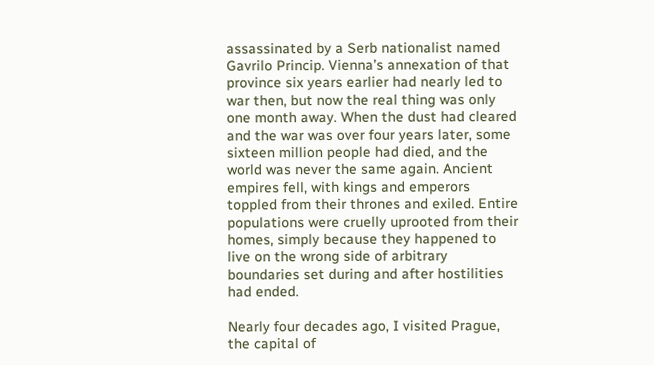assassinated by a Serb nationalist named Gavrilo Princip. Vienna’s annexation of that province six years earlier had nearly led to war then, but now the real thing was only one month away. When the dust had cleared and the war was over four years later, some sixteen million people had died, and the world was never the same again. Ancient empires fell, with kings and emperors toppled from their thrones and exiled. Entire populations were cruelly uprooted from their homes, simply because they happened to live on the wrong side of arbitrary boundaries set during and after hostilities had ended.

Nearly four decades ago, I visited Prague, the capital of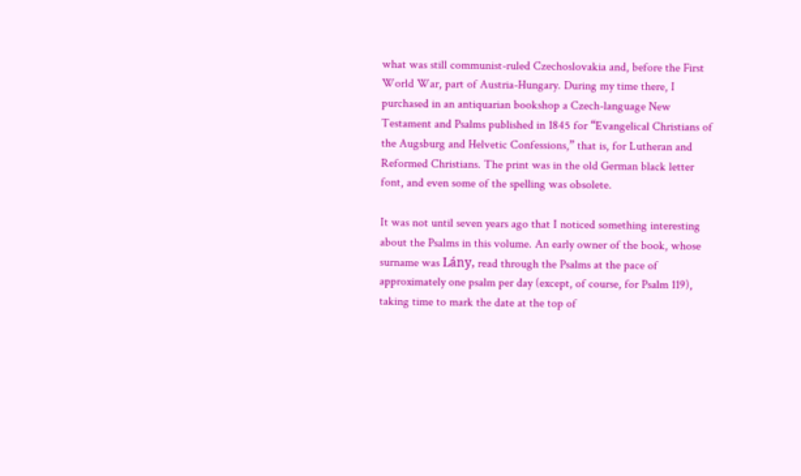what was still communist-ruled Czechoslovakia and, before the First World War, part of Austria-Hungary. During my time there, I purchased in an antiquarian bookshop a Czech-language New Testament and Psalms published in 1845 for “Evangelical Christians of the Augsburg and Helvetic Confessions,” that is, for Lutheran and Reformed Christians. The print was in the old German black letter font, and even some of the spelling was obsolete.

It was not until seven years ago that I noticed something interesting about the Psalms in this volume. An early owner of the book, whose surname was Lány, read through the Psalms at the pace of approximately one psalm per day (except, of course, for Psalm 119), taking time to mark the date at the top of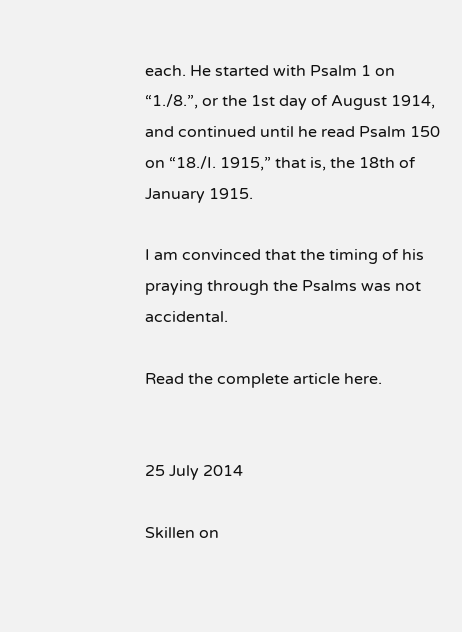each. He started with Psalm 1 on “1./8.”, or the 1st day of August 1914, and continued until he read Psalm 150 on “18./I. 1915,” that is, the 18th of January 1915.

I am convinced that the timing of his praying through the Psalms was not accidental.

Read the complete article here.


25 July 2014

Skillen on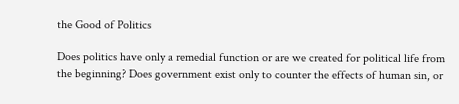the Good of Politics

Does politics have only a remedial function or are we created for political life from the beginning? Does government exist only to counter the effects of human sin, or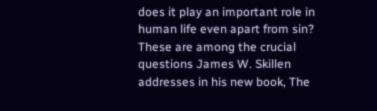does it play an important role in human life even apart from sin? These are among the crucial questions James W. Skillen addresses in his new book, The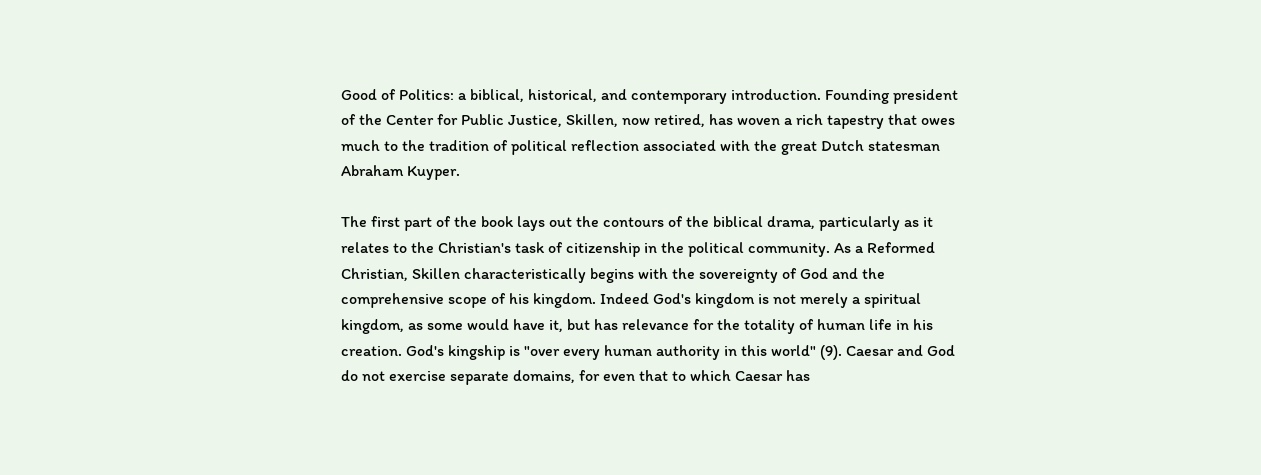Good of Politics: a biblical, historical, and contemporary introduction. Founding president of the Center for Public Justice, Skillen, now retired, has woven a rich tapestry that owes much to the tradition of political reflection associated with the great Dutch statesman Abraham Kuyper.

The first part of the book lays out the contours of the biblical drama, particularly as it relates to the Christian's task of citizenship in the political community. As a Reformed Christian, Skillen characteristically begins with the sovereignty of God and the comprehensive scope of his kingdom. Indeed God's kingdom is not merely a spiritual kingdom, as some would have it, but has relevance for the totality of human life in his creation. God's kingship is "over every human authority in this world" (9). Caesar and God do not exercise separate domains, for even that to which Caesar has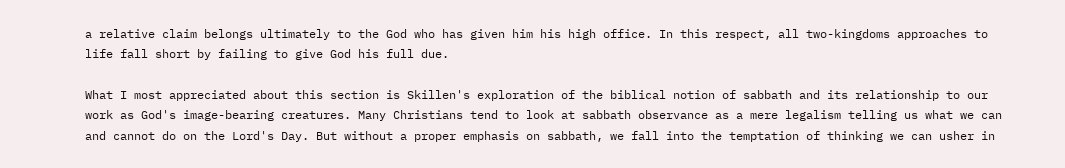a relative claim belongs ultimately to the God who has given him his high office. In this respect, all two-kingdoms approaches to life fall short by failing to give God his full due.

What I most appreciated about this section is Skillen's exploration of the biblical notion of sabbath and its relationship to our work as God's image-bearing creatures. Many Christians tend to look at sabbath observance as a mere legalism telling us what we can and cannot do on the Lord's Day. But without a proper emphasis on sabbath, we fall into the temptation of thinking we can usher in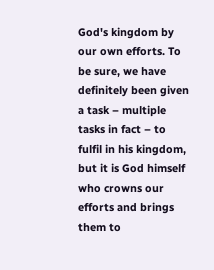God's kingdom by our own efforts. To be sure, we have definitely been given a task – multiple tasks in fact – to fulfil in his kingdom, but it is God himself who crowns our efforts and brings them to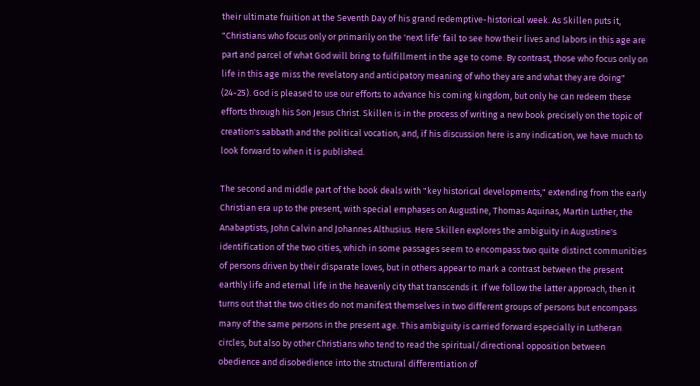their ultimate fruition at the Seventh Day of his grand redemptive-historical week. As Skillen puts it, "Christians who focus only or primarily on the 'next life' fail to see how their lives and labors in this age are part and parcel of what God will bring to fulfillment in the age to come. By contrast, those who focus only on life in this age miss the revelatory and anticipatory meaning of who they are and what they are doing" (24-25). God is pleased to use our efforts to advance his coming kingdom, but only he can redeem these efforts through his Son Jesus Christ. Skillen is in the process of writing a new book precisely on the topic of creation's sabbath and the political vocation, and, if his discussion here is any indication, we have much to look forward to when it is published.

The second and middle part of the book deals with "key historical developments," extending from the early Christian era up to the present, with special emphases on Augustine, Thomas Aquinas, Martin Luther, the Anabaptists, John Calvin and Johannes Althusius. Here Skillen explores the ambiguity in Augustine's identification of the two cities, which in some passages seem to encompass two quite distinct communities of persons driven by their disparate loves, but in others appear to mark a contrast between the present earthly life and eternal life in the heavenly city that transcends it. If we follow the latter approach, then it turns out that the two cities do not manifest themselves in two different groups of persons but encompass many of the same persons in the present age. This ambiguity is carried forward especially in Lutheran circles, but also by other Christians who tend to read the spiritual/directional opposition between obedience and disobedience into the structural differentiation of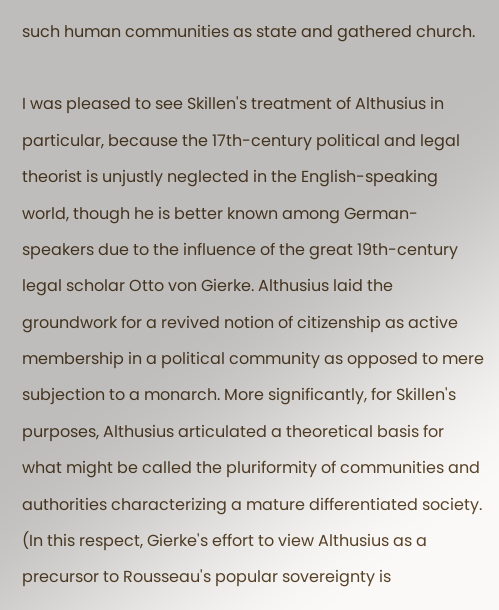such human communities as state and gathered church.

I was pleased to see Skillen's treatment of Althusius in particular, because the 17th-century political and legal theorist is unjustly neglected in the English-speaking world, though he is better known among German-speakers due to the influence of the great 19th-century legal scholar Otto von Gierke. Althusius laid the groundwork for a revived notion of citizenship as active membership in a political community as opposed to mere subjection to a monarch. More significantly, for Skillen's purposes, Althusius articulated a theoretical basis for what might be called the pluriformity of communities and authorities characterizing a mature differentiated society. (In this respect, Gierke's effort to view Althusius as a precursor to Rousseau's popular sovereignty is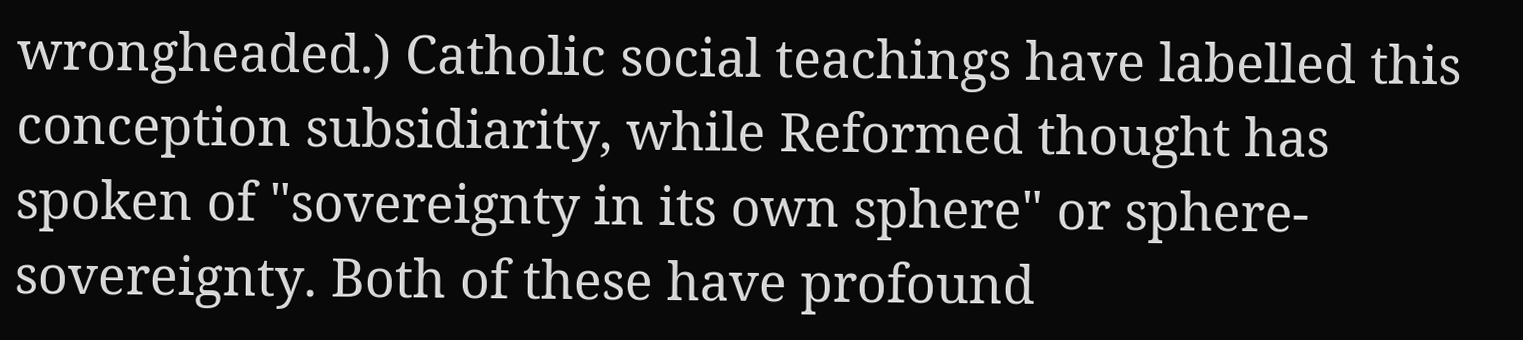wrongheaded.) Catholic social teachings have labelled this conception subsidiarity, while Reformed thought has spoken of "sovereignty in its own sphere" or sphere-sovereignty. Both of these have profound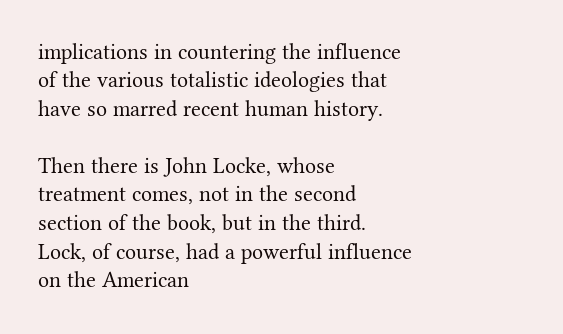implications in countering the influence of the various totalistic ideologies that have so marred recent human history.

Then there is John Locke, whose treatment comes, not in the second section of the book, but in the third. Lock, of course, had a powerful influence on the American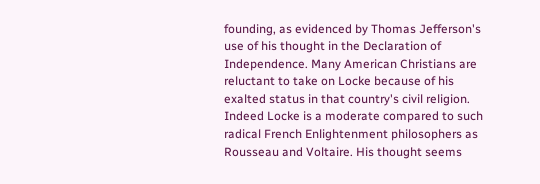founding, as evidenced by Thomas Jefferson's use of his thought in the Declaration of Independence. Many American Christians are reluctant to take on Locke because of his exalted status in that country's civil religion. Indeed Locke is a moderate compared to such radical French Enlightenment philosophers as Rousseau and Voltaire. His thought seems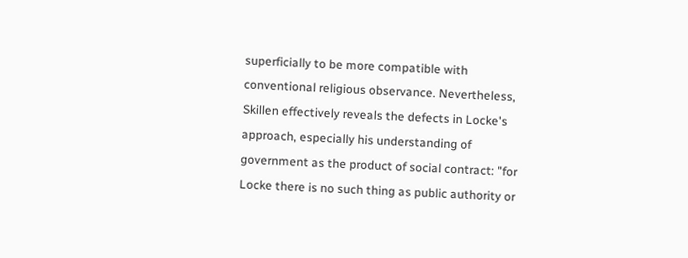superficially to be more compatible with conventional religious observance. Nevertheless, Skillen effectively reveals the defects in Locke's approach, especially his understanding of government as the product of social contract: "for Locke there is no such thing as public authority or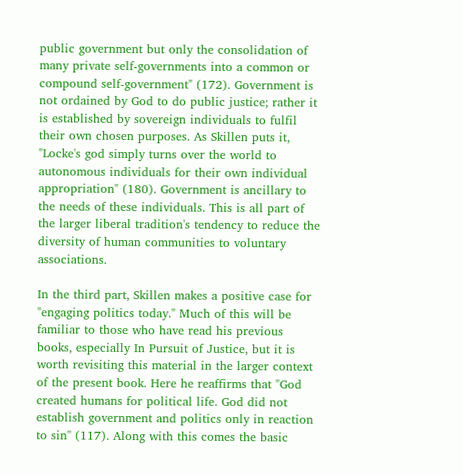public government but only the consolidation of many private self-governments into a common or compound self-government" (172). Government is not ordained by God to do public justice; rather it is established by sovereign individuals to fulfil their own chosen purposes. As Skillen puts it, "Locke's god simply turns over the world to autonomous individuals for their own individual appropriation" (180). Government is ancillary to the needs of these individuals. This is all part of the larger liberal tradition's tendency to reduce the diversity of human communities to voluntary associations.

In the third part, Skillen makes a positive case for "engaging politics today." Much of this will be familiar to those who have read his previous books, especially In Pursuit of Justice, but it is worth revisiting this material in the larger context of the present book. Here he reaffirms that "God created humans for political life. God did not establish government and politics only in reaction to sin" (117). Along with this comes the basic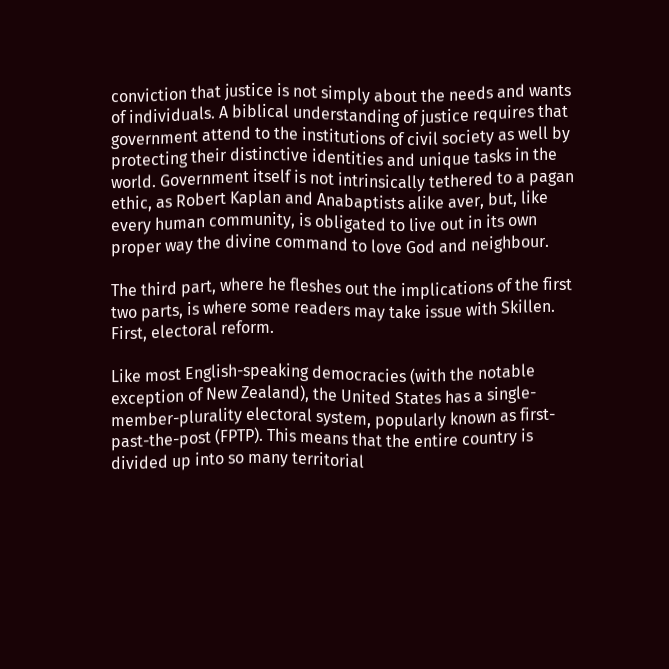conviction that justice is not simply about the needs and wants of individuals. A biblical understanding of justice requires that government attend to the institutions of civil society as well by protecting their distinctive identities and unique tasks in the world. Government itself is not intrinsically tethered to a pagan ethic, as Robert Kaplan and Anabaptists alike aver, but, like every human community, is obligated to live out in its own proper way the divine command to love God and neighbour.

The third part, where he fleshes out the implications of the first two parts, is where some readers may take issue with Skillen. First, electoral reform.

Like most English-speaking democracies (with the notable exception of New Zealand), the United States has a single-member-plurality electoral system, popularly known as first-past-the-post (FPTP). This means that the entire country is divided up into so many territorial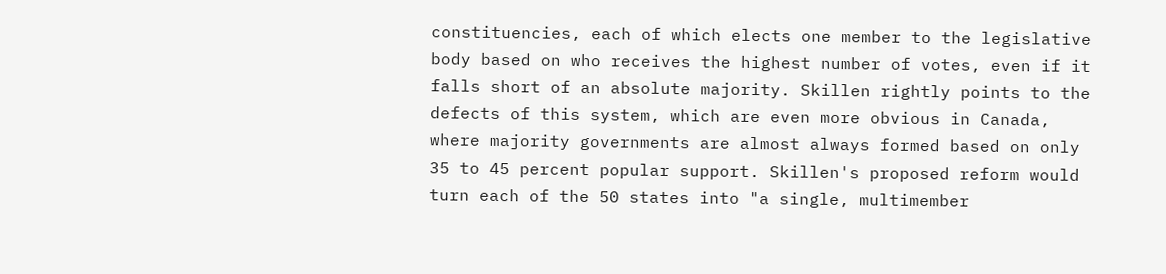constituencies, each of which elects one member to the legislative body based on who receives the highest number of votes, even if it falls short of an absolute majority. Skillen rightly points to the defects of this system, which are even more obvious in Canada, where majority governments are almost always formed based on only 35 to 45 percent popular support. Skillen's proposed reform would turn each of the 50 states into "a single, multimember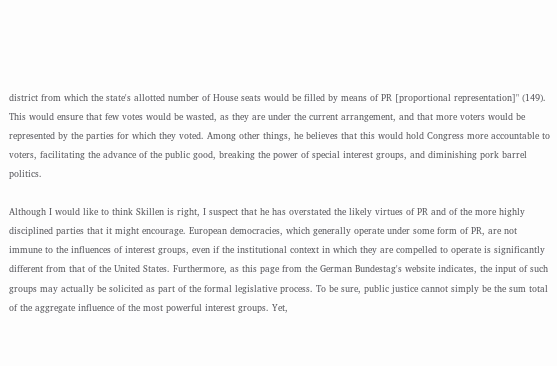district from which the state's allotted number of House seats would be filled by means of PR [proportional representation]" (149). This would ensure that few votes would be wasted, as they are under the current arrangement, and that more voters would be represented by the parties for which they voted. Among other things, he believes that this would hold Congress more accountable to voters, facilitating the advance of the public good, breaking the power of special interest groups, and diminishing pork barrel politics.

Although I would like to think Skillen is right, I suspect that he has overstated the likely virtues of PR and of the more highly disciplined parties that it might encourage. European democracies, which generally operate under some form of PR, are not immune to the influences of interest groups, even if the institutional context in which they are compelled to operate is significantly different from that of the United States. Furthermore, as this page from the German Bundestag's website indicates, the input of such groups may actually be solicited as part of the formal legislative process. To be sure, public justice cannot simply be the sum total of the aggregate influence of the most powerful interest groups. Yet,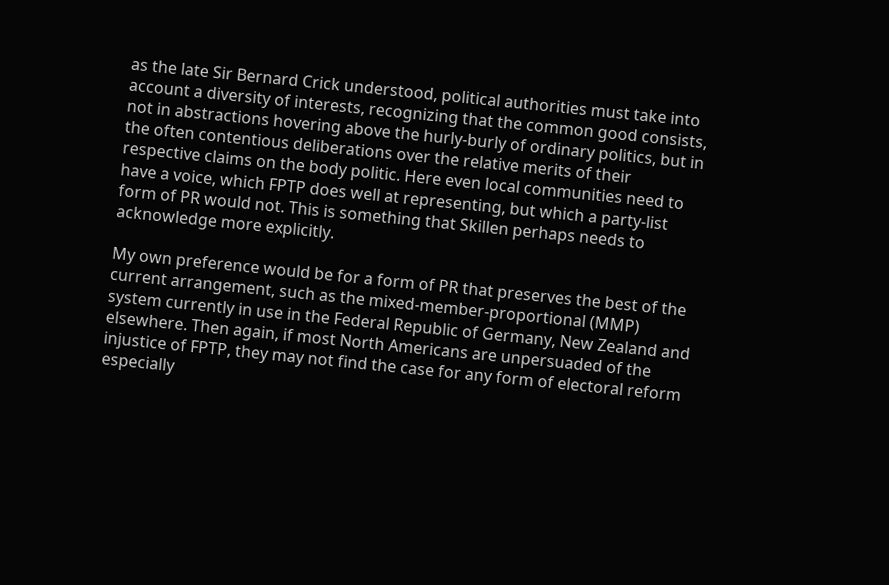as the late Sir Bernard Crick understood, political authorities must take into account a diversity of interests, recognizing that the common good consists, not in abstractions hovering above the hurly-burly of ordinary politics, but in the often contentious deliberations over the relative merits of their respective claims on the body politic. Here even local communities need to have a voice, which FPTP does well at representing, but which a party-list form of PR would not. This is something that Skillen perhaps needs to acknowledge more explicitly.

My own preference would be for a form of PR that preserves the best of the current arrangement, such as the mixed-member-proportional (MMP) system currently in use in the Federal Republic of Germany, New Zealand and elsewhere. Then again, if most North Americans are unpersuaded of the injustice of FPTP, they may not find the case for any form of electoral reform especially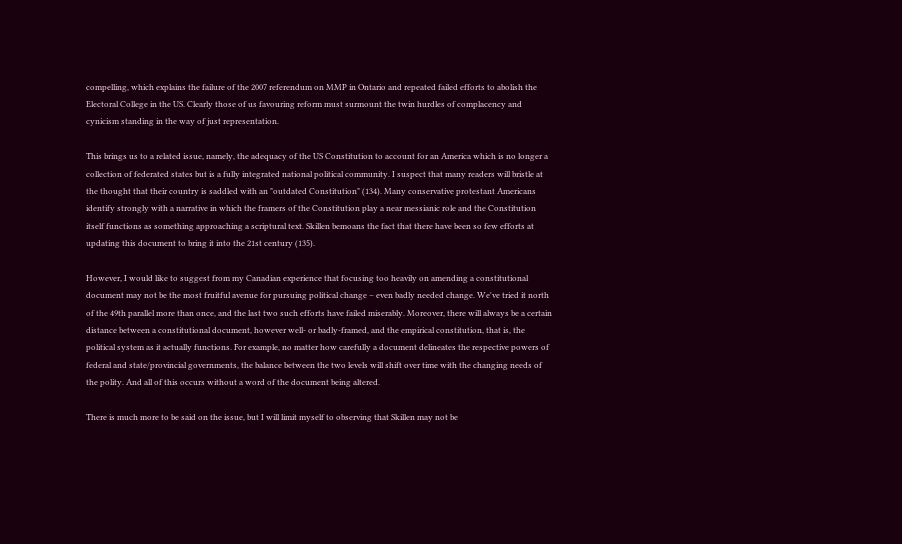compelling, which explains the failure of the 2007 referendum on MMP in Ontario and repeated failed efforts to abolish the Electoral College in the US. Clearly those of us favouring reform must surmount the twin hurdles of complacency and cynicism standing in the way of just representation.

This brings us to a related issue, namely, the adequacy of the US Constitution to account for an America which is no longer a collection of federated states but is a fully integrated national political community. I suspect that many readers will bristle at the thought that their country is saddled with an "outdated Constitution" (134). Many conservative protestant Americans identify strongly with a narrative in which the framers of the Constitution play a near messianic role and the Constitution itself functions as something approaching a scriptural text. Skillen bemoans the fact that there have been so few efforts at updating this document to bring it into the 21st century (135).

However, I would like to suggest from my Canadian experience that focusing too heavily on amending a constitutional document may not be the most fruitful avenue for pursuing political change – even badly needed change. We've tried it north of the 49th parallel more than once, and the last two such efforts have failed miserably. Moreover, there will always be a certain distance between a constitutional document, however well- or badly-framed, and the empirical constitution, that is, the political system as it actually functions. For example, no matter how carefully a document delineates the respective powers of federal and state/provincial governments, the balance between the two levels will shift over time with the changing needs of the polity. And all of this occurs without a word of the document being altered.

There is much more to be said on the issue, but I will limit myself to observing that Skillen may not be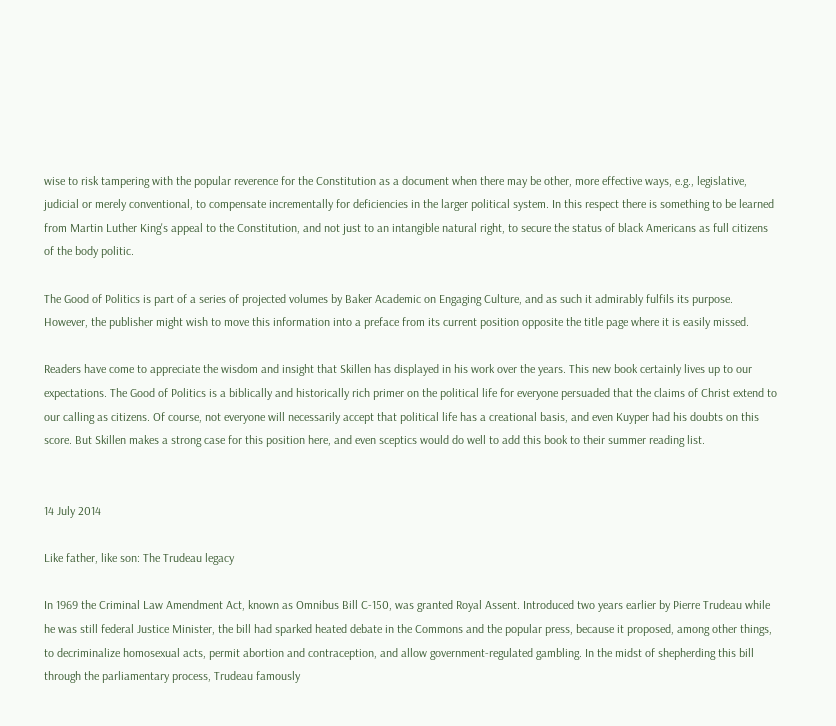wise to risk tampering with the popular reverence for the Constitution as a document when there may be other, more effective ways, e.g., legislative, judicial or merely conventional, to compensate incrementally for deficiencies in the larger political system. In this respect there is something to be learned from Martin Luther King's appeal to the Constitution, and not just to an intangible natural right, to secure the status of black Americans as full citizens of the body politic.

The Good of Politics is part of a series of projected volumes by Baker Academic on Engaging Culture, and as such it admirably fulfils its purpose. However, the publisher might wish to move this information into a preface from its current position opposite the title page where it is easily missed.

Readers have come to appreciate the wisdom and insight that Skillen has displayed in his work over the years. This new book certainly lives up to our expectations. The Good of Politics is a biblically and historically rich primer on the political life for everyone persuaded that the claims of Christ extend to our calling as citizens. Of course, not everyone will necessarily accept that political life has a creational basis, and even Kuyper had his doubts on this score. But Skillen makes a strong case for this position here, and even sceptics would do well to add this book to their summer reading list.


14 July 2014

Like father, like son: The Trudeau legacy

In 1969 the Criminal Law Amendment Act, known as Omnibus Bill C-150, was granted Royal Assent. Introduced two years earlier by Pierre Trudeau while he was still federal Justice Minister, the bill had sparked heated debate in the Commons and the popular press, because it proposed, among other things, to decriminalize homosexual acts, permit abortion and contraception, and allow government-regulated gambling. In the midst of shepherding this bill through the parliamentary process, Trudeau famously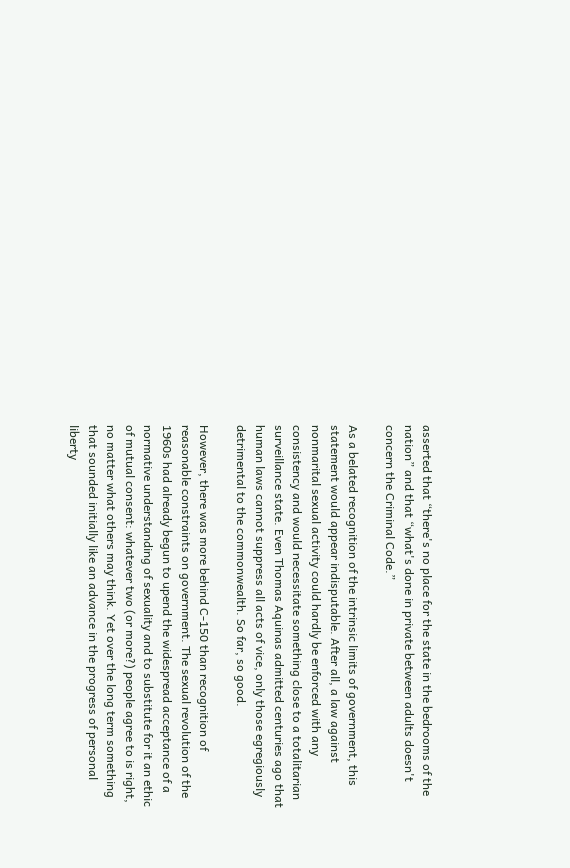asserted that “there's no place for the state in the bedrooms of the nation” and that “what's done in private between adults doesn't concern the Criminal Code.”

As a belated recognition of the intrinsic limits of government, this statement would appear indisputable. After all, a law against nonmarital sexual activity could hardly be enforced with any consistency and would necessitate something close to a totalitarian surveillance state. Even Thomas Aquinas admitted centuries ago that human laws cannot suppress all acts of vice, only those egregiously detrimental to the commonwealth. So far, so good.

However, there was more behind C-150 than recognition of reasonable constraints on government. The sexual revolution of the 1960s had already begun to upend the widespread acceptance of a normative understanding of sexuality and to substitute for it an ethic of mutual consent: whatever two (or more?) people agree to is right, no matter what others may think. Yet over the long term something that sounded initially like an advance in the progress of personal liberty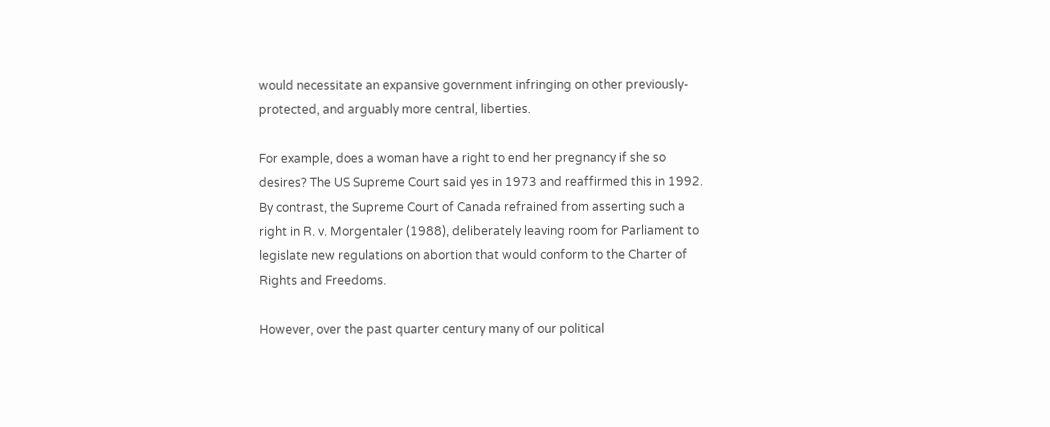would necessitate an expansive government infringing on other previously-protected, and arguably more central, liberties.

For example, does a woman have a right to end her pregnancy if she so desires? The US Supreme Court said yes in 1973 and reaffirmed this in 1992. By contrast, the Supreme Court of Canada refrained from asserting such a right in R. v. Morgentaler (1988), deliberately leaving room for Parliament to legislate new regulations on abortion that would conform to the Charter of Rights and Freedoms.

However, over the past quarter century many of our political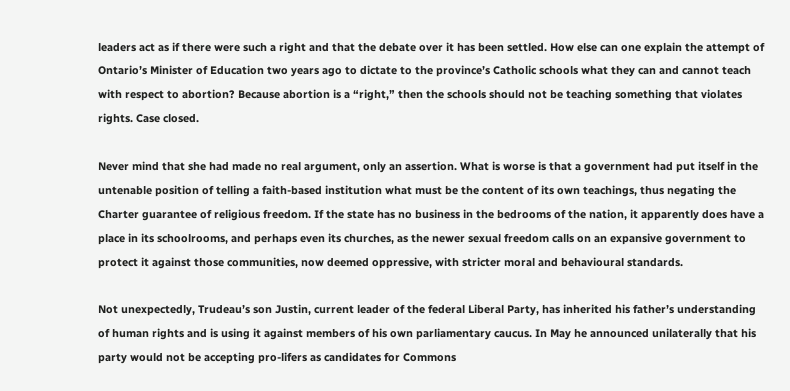leaders act as if there were such a right and that the debate over it has been settled. How else can one explain the attempt of Ontario’s Minister of Education two years ago to dictate to the province’s Catholic schools what they can and cannot teach with respect to abortion? Because abortion is a “right,” then the schools should not be teaching something that violates rights. Case closed.

Never mind that she had made no real argument, only an assertion. What is worse is that a government had put itself in the untenable position of telling a faith-based institution what must be the content of its own teachings, thus negating the Charter guarantee of religious freedom. If the state has no business in the bedrooms of the nation, it apparently does have a place in its schoolrooms, and perhaps even its churches, as the newer sexual freedom calls on an expansive government to protect it against those communities, now deemed oppressive, with stricter moral and behavioural standards.

Not unexpectedly, Trudeau’s son Justin, current leader of the federal Liberal Party, has inherited his father’s understanding of human rights and is using it against members of his own parliamentary caucus. In May he announced unilaterally that his party would not be accepting pro-lifers as candidates for Commons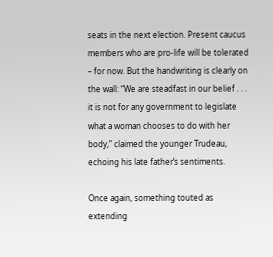seats in the next election. Present caucus members who are pro-life will be tolerated – for now. But the handwriting is clearly on the wall: “We are steadfast in our belief . . . it is not for any government to legislate what a woman chooses to do with her body,” claimed the younger Trudeau, echoing his late father’s sentiments.

Once again, something touted as extending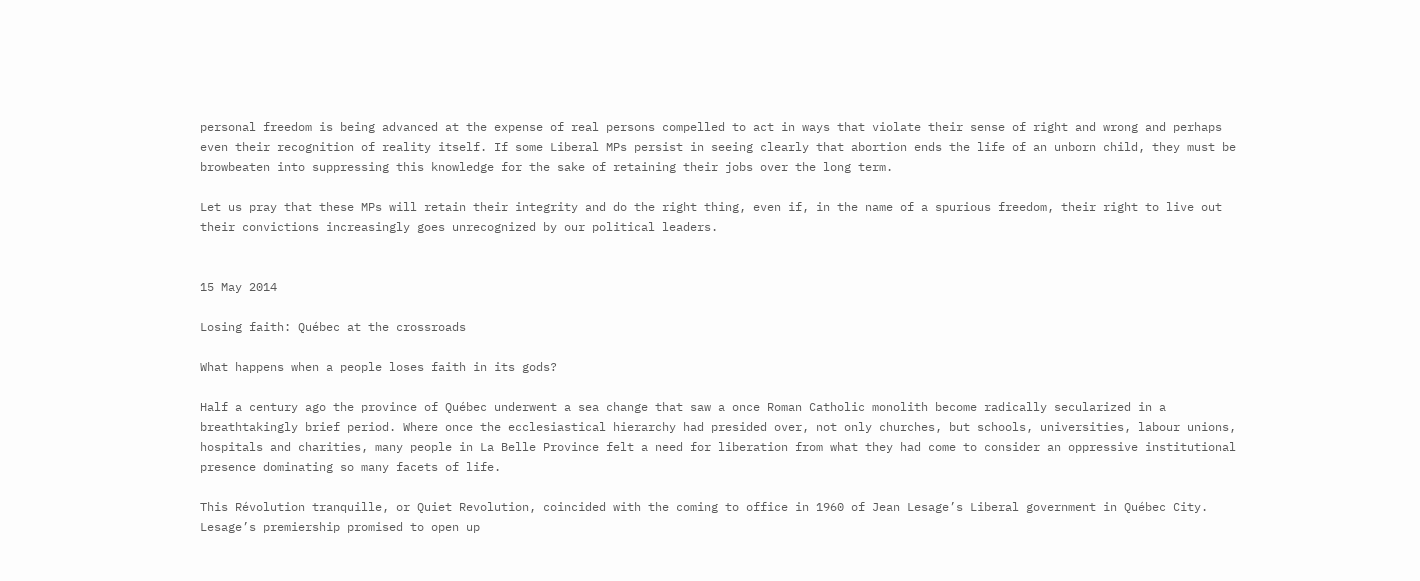personal freedom is being advanced at the expense of real persons compelled to act in ways that violate their sense of right and wrong and perhaps even their recognition of reality itself. If some Liberal MPs persist in seeing clearly that abortion ends the life of an unborn child, they must be browbeaten into suppressing this knowledge for the sake of retaining their jobs over the long term.

Let us pray that these MPs will retain their integrity and do the right thing, even if, in the name of a spurious freedom, their right to live out their convictions increasingly goes unrecognized by our political leaders.


15 May 2014

Losing faith: Québec at the crossroads

What happens when a people loses faith in its gods?

Half a century ago the province of Québec underwent a sea change that saw a once Roman Catholic monolith become radically secularized in a breathtakingly brief period. Where once the ecclesiastical hierarchy had presided over, not only churches, but schools, universities, labour unions, hospitals and charities, many people in La Belle Province felt a need for liberation from what they had come to consider an oppressive institutional presence dominating so many facets of life.

This Révolution tranquille, or Quiet Revolution, coincided with the coming to office in 1960 of Jean Lesage’s Liberal government in Québec City. Lesage’s premiership promised to open up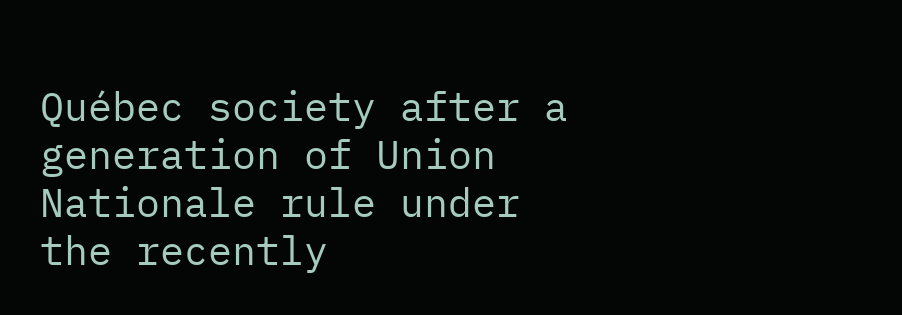Québec society after a generation of Union Nationale rule under the recently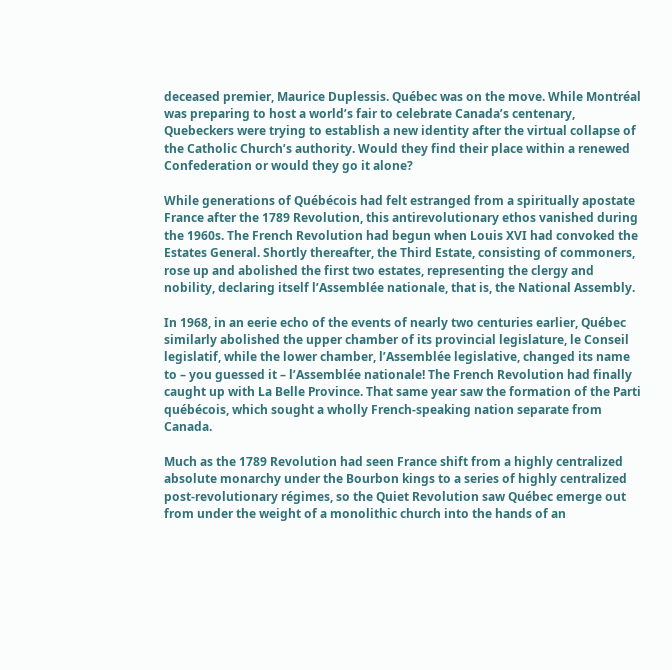deceased premier, Maurice Duplessis. Québec was on the move. While Montréal was preparing to host a world’s fair to celebrate Canada’s centenary, Quebeckers were trying to establish a new identity after the virtual collapse of the Catholic Church’s authority. Would they find their place within a renewed Confederation or would they go it alone?

While generations of Québécois had felt estranged from a spiritually apostate France after the 1789 Revolution, this antirevolutionary ethos vanished during the 1960s. The French Revolution had begun when Louis XVI had convoked the Estates General. Shortly thereafter, the Third Estate, consisting of commoners, rose up and abolished the first two estates, representing the clergy and nobility, declaring itself l’Assemblée nationale, that is, the National Assembly.

In 1968, in an eerie echo of the events of nearly two centuries earlier, Québec similarly abolished the upper chamber of its provincial legislature, le Conseil legislatif, while the lower chamber, l’Assemblée legislative, changed its name to – you guessed it – l’Assemblée nationale! The French Revolution had finally caught up with La Belle Province. That same year saw the formation of the Parti québécois, which sought a wholly French-speaking nation separate from Canada.

Much as the 1789 Revolution had seen France shift from a highly centralized absolute monarchy under the Bourbon kings to a series of highly centralized post-revolutionary régimes, so the Quiet Revolution saw Québec emerge out from under the weight of a monolithic church into the hands of an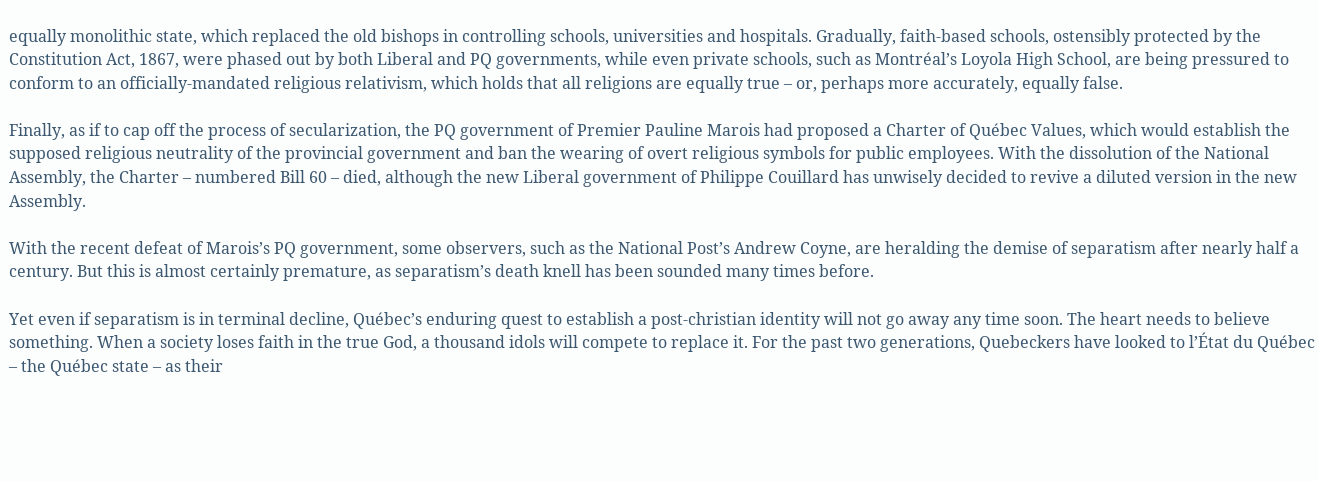equally monolithic state, which replaced the old bishops in controlling schools, universities and hospitals. Gradually, faith-based schools, ostensibly protected by the Constitution Act, 1867, were phased out by both Liberal and PQ governments, while even private schools, such as Montréal’s Loyola High School, are being pressured to conform to an officially-mandated religious relativism, which holds that all religions are equally true – or, perhaps more accurately, equally false.

Finally, as if to cap off the process of secularization, the PQ government of Premier Pauline Marois had proposed a Charter of Québec Values, which would establish the supposed religious neutrality of the provincial government and ban the wearing of overt religious symbols for public employees. With the dissolution of the National Assembly, the Charter – numbered Bill 60 – died, although the new Liberal government of Philippe Couillard has unwisely decided to revive a diluted version in the new Assembly.

With the recent defeat of Marois’s PQ government, some observers, such as the National Post’s Andrew Coyne, are heralding the demise of separatism after nearly half a century. But this is almost certainly premature, as separatism’s death knell has been sounded many times before.

Yet even if separatism is in terminal decline, Québec’s enduring quest to establish a post-christian identity will not go away any time soon. The heart needs to believe something. When a society loses faith in the true God, a thousand idols will compete to replace it. For the past two generations, Quebeckers have looked to l’État du Québec – the Québec state – as their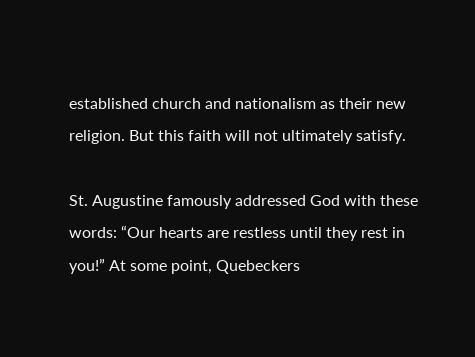established church and nationalism as their new religion. But this faith will not ultimately satisfy.

St. Augustine famously addressed God with these words: “Our hearts are restless until they rest in you!” At some point, Quebeckers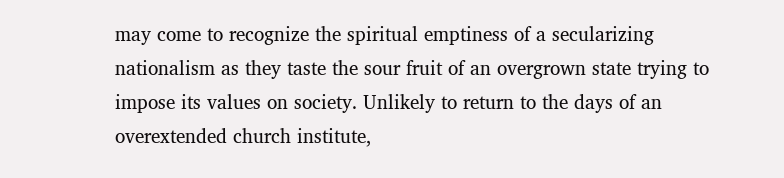may come to recognize the spiritual emptiness of a secularizing nationalism as they taste the sour fruit of an overgrown state trying to impose its values on society. Unlikely to return to the days of an overextended church institute,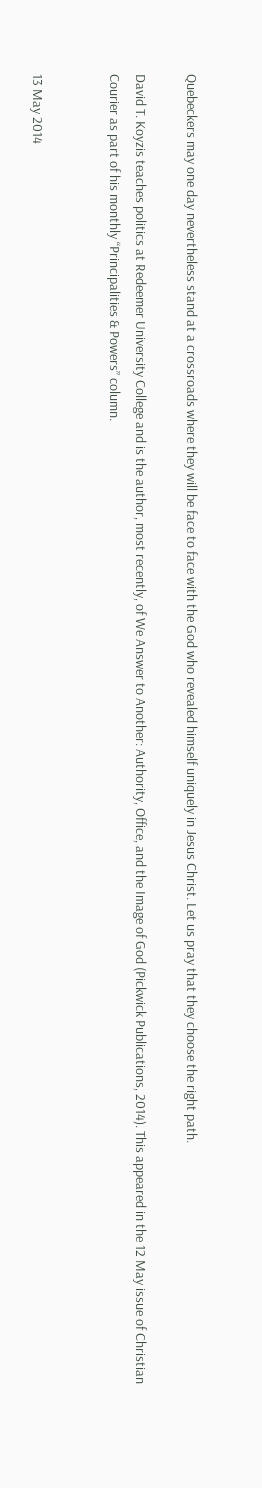Quebeckers may one day nevertheless stand at a crossroads where they will be face to face with the God who revealed himself uniquely in Jesus Christ. Let us pray that they choose the right path.

David T. Koyzis teaches politics at Redeemer University College and is the author, most recently, of We Answer to Another: Authority, Office, and the Image of God (Pickwick Publications, 2014). This appeared in the 12 May issue of Christian Courier as part of his monthly “Principalities & Powers” column.


13 May 2014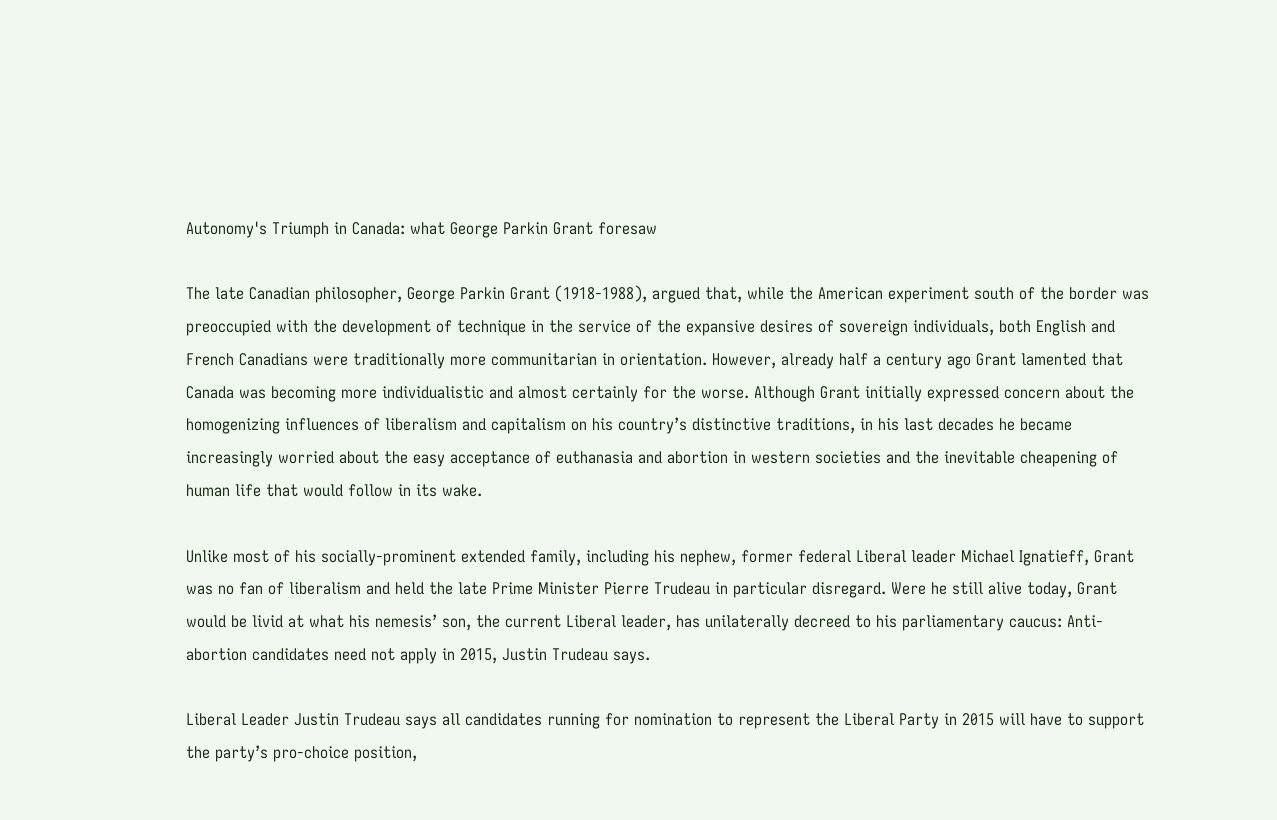Autonomy's Triumph in Canada: what George Parkin Grant foresaw

The late Canadian philosopher, George Parkin Grant (1918-1988), argued that, while the American experiment south of the border was preoccupied with the development of technique in the service of the expansive desires of sovereign individuals, both English and French Canadians were traditionally more communitarian in orientation. However, already half a century ago Grant lamented that Canada was becoming more individualistic and almost certainly for the worse. Although Grant initially expressed concern about the homogenizing influences of liberalism and capitalism on his country’s distinctive traditions, in his last decades he became increasingly worried about the easy acceptance of euthanasia and abortion in western societies and the inevitable cheapening of human life that would follow in its wake.

Unlike most of his socially-prominent extended family, including his nephew, former federal Liberal leader Michael Ignatieff, Grant was no fan of liberalism and held the late Prime Minister Pierre Trudeau in particular disregard. Were he still alive today, Grant would be livid at what his nemesis’ son, the current Liberal leader, has unilaterally decreed to his parliamentary caucus: Anti-abortion candidates need not apply in 2015, Justin Trudeau says.

Liberal Leader Justin Trudeau says all candidates running for nomination to represent the Liberal Party in 2015 will have to support the party’s pro-choice position,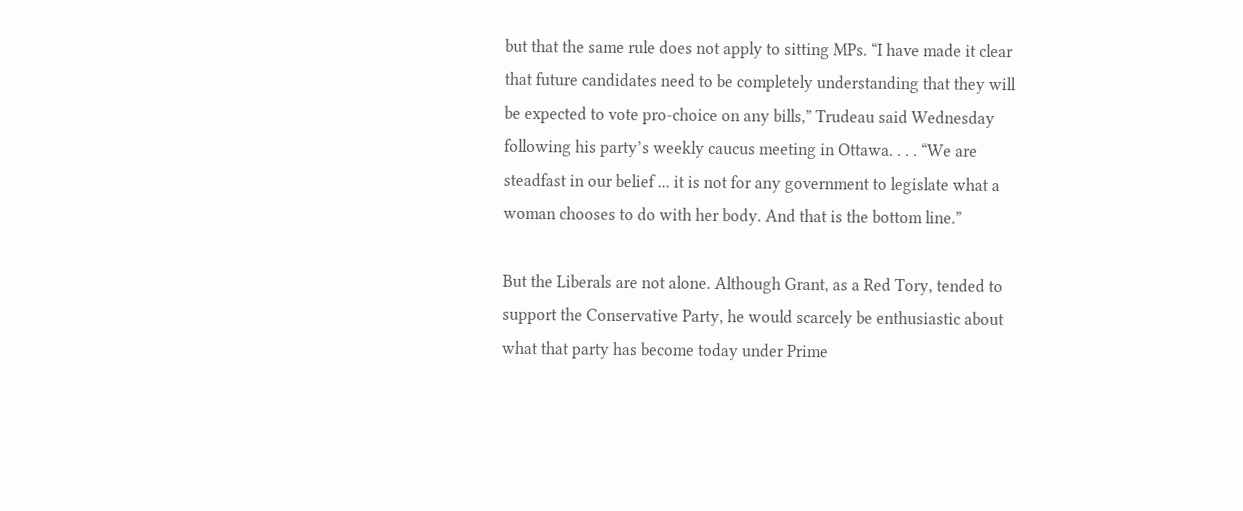but that the same rule does not apply to sitting MPs. “I have made it clear that future candidates need to be completely understanding that they will be expected to vote pro-choice on any bills,” Trudeau said Wednesday following his party’s weekly caucus meeting in Ottawa. . . . “We are steadfast in our belief ... it is not for any government to legislate what a woman chooses to do with her body. And that is the bottom line.”

But the Liberals are not alone. Although Grant, as a Red Tory, tended to support the Conservative Party, he would scarcely be enthusiastic about what that party has become today under Prime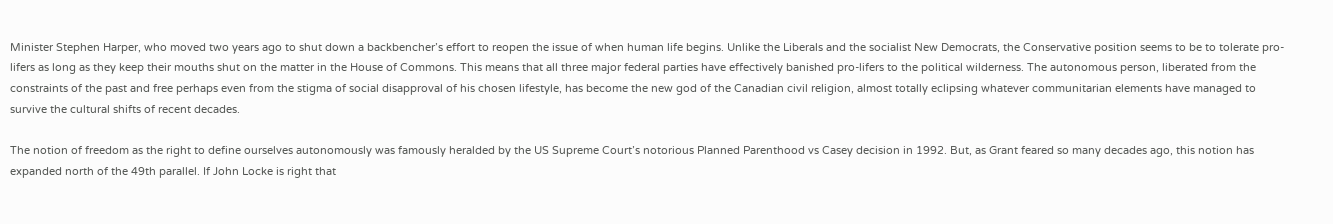Minister Stephen Harper, who moved two years ago to shut down a backbencher’s effort to reopen the issue of when human life begins. Unlike the Liberals and the socialist New Democrats, the Conservative position seems to be to tolerate pro-lifers as long as they keep their mouths shut on the matter in the House of Commons. This means that all three major federal parties have effectively banished pro-lifers to the political wilderness. The autonomous person, liberated from the constraints of the past and free perhaps even from the stigma of social disapproval of his chosen lifestyle, has become the new god of the Canadian civil religion, almost totally eclipsing whatever communitarian elements have managed to survive the cultural shifts of recent decades.

The notion of freedom as the right to define ourselves autonomously was famously heralded by the US Supreme Court’s notorious Planned Parenthood vs Casey decision in 1992. But, as Grant feared so many decades ago, this notion has expanded north of the 49th parallel. If John Locke is right that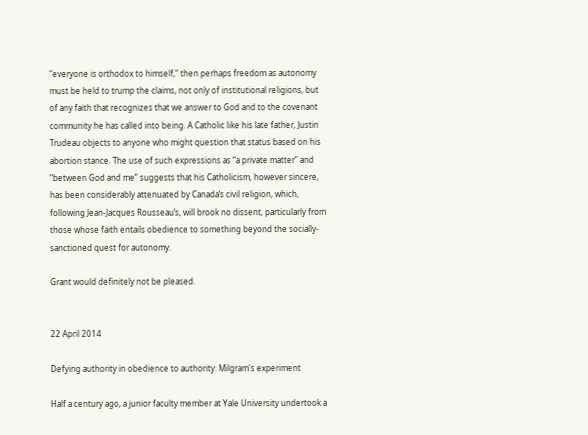“everyone is orthodox to himself,” then perhaps freedom as autonomy must be held to trump the claims, not only of institutional religions, but of any faith that recognizes that we answer to God and to the covenant community he has called into being. A Catholic like his late father, Justin Trudeau objects to anyone who might question that status based on his abortion stance. The use of such expressions as “a private matter” and “between God and me” suggests that his Catholicism, however sincere, has been considerably attenuated by Canada’s civil religion, which, following Jean-Jacques Rousseau’s, will brook no dissent, particularly from those whose faith entails obedience to something beyond the socially-sanctioned quest for autonomy.

Grant would definitely not be pleased.


22 April 2014

Defying authority in obedience to authority: Milgram's experiment

Half a century ago, a junior faculty member at Yale University undertook a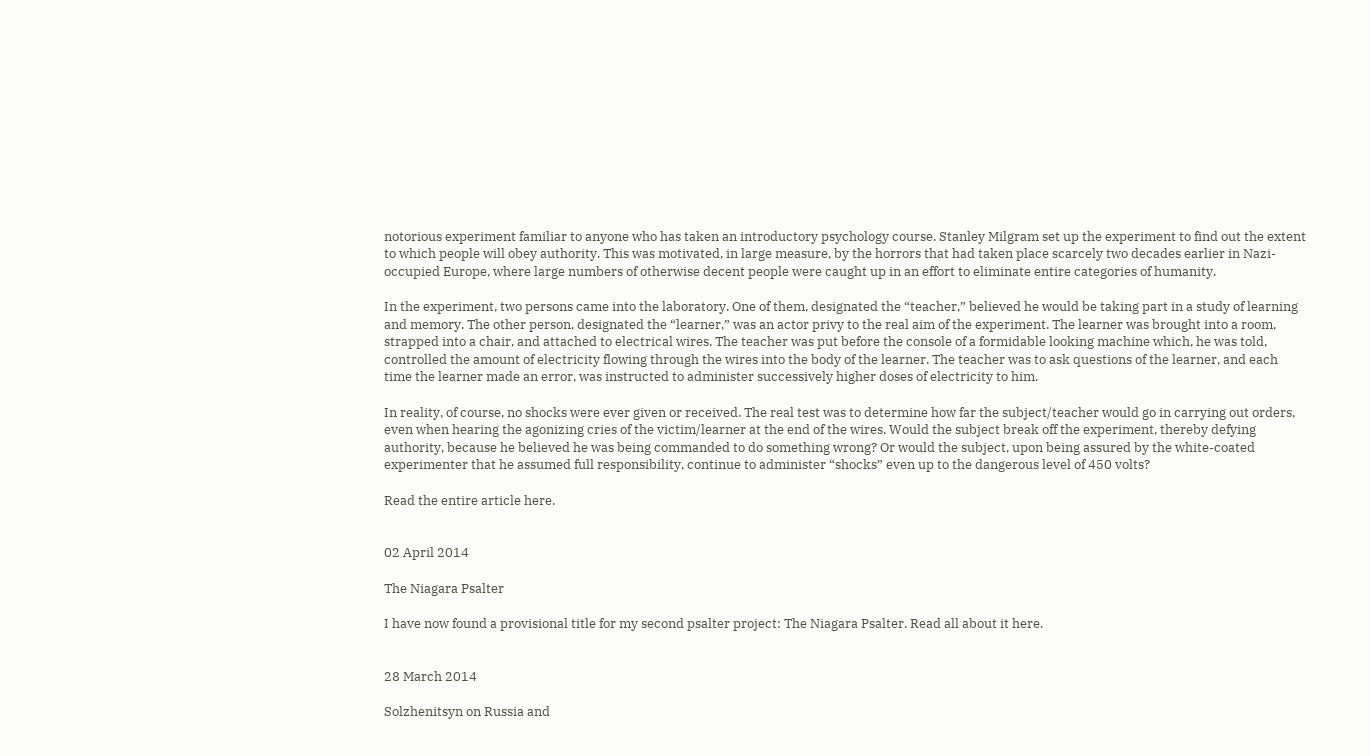notorious experiment familiar to anyone who has taken an introductory psychology course. Stanley Milgram set up the experiment to find out the extent to which people will obey authority. This was motivated, in large measure, by the horrors that had taken place scarcely two decades earlier in Nazi-occupied Europe, where large numbers of otherwise decent people were caught up in an effort to eliminate entire categories of humanity.

In the experiment, two persons came into the laboratory. One of them, designated the “teacher,” believed he would be taking part in a study of learning and memory. The other person, designated the “learner,” was an actor privy to the real aim of the experiment. The learner was brought into a room, strapped into a chair, and attached to electrical wires. The teacher was put before the console of a formidable looking machine which, he was told, controlled the amount of electricity flowing through the wires into the body of the learner. The teacher was to ask questions of the learner, and each time the learner made an error, was instructed to administer successively higher doses of electricity to him.

In reality, of course, no shocks were ever given or received. The real test was to determine how far the subject/teacher would go in carrying out orders, even when hearing the agonizing cries of the victim/learner at the end of the wires. Would the subject break off the experiment, thereby defying authority, because he believed he was being commanded to do something wrong? Or would the subject, upon being assured by the white-coated experimenter that he assumed full responsibility, continue to administer “shocks” even up to the dangerous level of 450 volts?

Read the entire article here.


02 April 2014

The Niagara Psalter

I have now found a provisional title for my second psalter project: The Niagara Psalter. Read all about it here.


28 March 2014

Solzhenitsyn on Russia and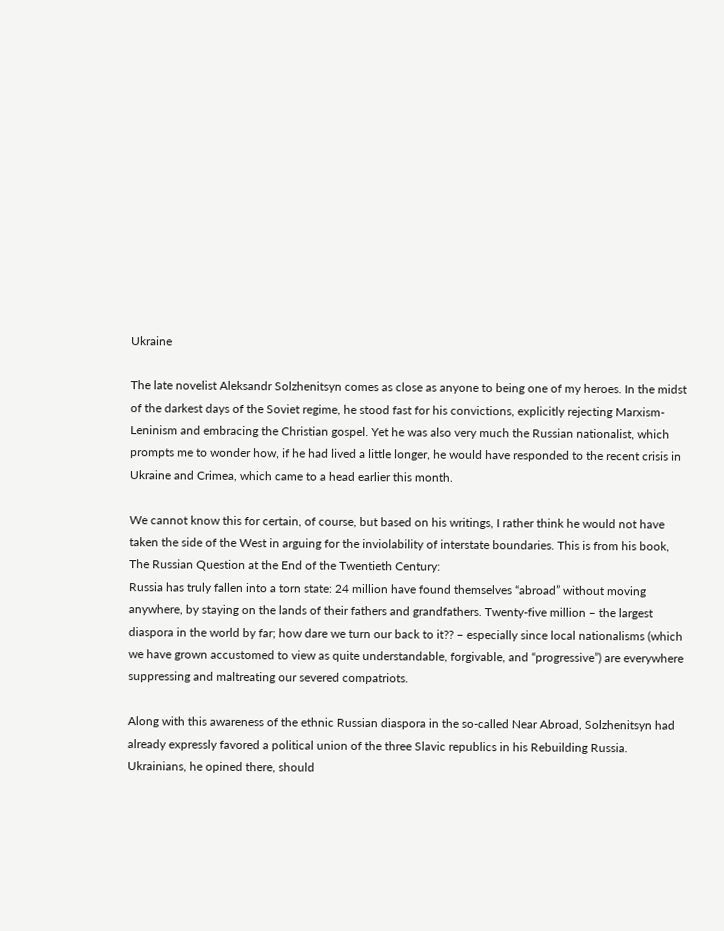Ukraine

The late novelist Aleksandr Solzhenitsyn comes as close as anyone to being one of my heroes. In the midst of the darkest days of the Soviet regime, he stood fast for his convictions, explicitly rejecting Marxism-Leninism and embracing the Christian gospel. Yet he was also very much the Russian nationalist, which prompts me to wonder how, if he had lived a little longer, he would have responded to the recent crisis in Ukraine and Crimea, which came to a head earlier this month.

We cannot know this for certain, of course, but based on his writings, I rather think he would not have taken the side of the West in arguing for the inviolability of interstate boundaries. This is from his book, The Russian Question at the End of the Twentieth Century:
Russia has truly fallen into a torn state: 24 million have found themselves “abroad” without moving anywhere, by staying on the lands of their fathers and grandfathers. Twenty-five million – the largest diaspora in the world by far; how dare we turn our back to it?? – especially since local nationalisms (which we have grown accustomed to view as quite understandable, forgivable, and “progressive”) are everywhere suppressing and maltreating our severed compatriots.

Along with this awareness of the ethnic Russian diaspora in the so-called Near Abroad, Solzhenitsyn had already expressly favored a political union of the three Slavic republics in his Rebuilding Russia. Ukrainians, he opined there, should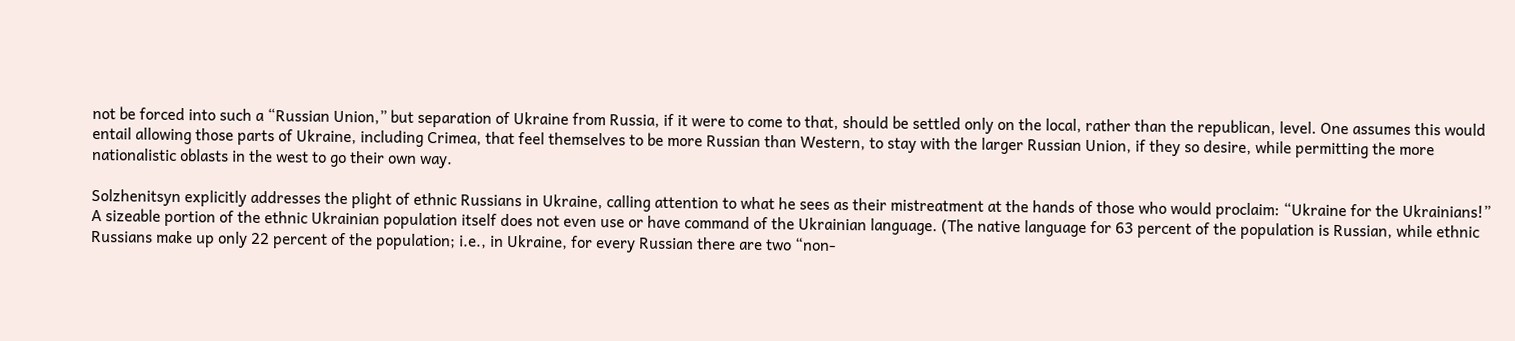not be forced into such a “Russian Union,” but separation of Ukraine from Russia, if it were to come to that, should be settled only on the local, rather than the republican, level. One assumes this would entail allowing those parts of Ukraine, including Crimea, that feel themselves to be more Russian than Western, to stay with the larger Russian Union, if they so desire, while permitting the more nationalistic oblasts in the west to go their own way.

Solzhenitsyn explicitly addresses the plight of ethnic Russians in Ukraine, calling attention to what he sees as their mistreatment at the hands of those who would proclaim: “Ukraine for the Ukrainians!”
A sizeable portion of the ethnic Ukrainian population itself does not even use or have command of the Ukrainian language. (The native language for 63 percent of the population is Russian, while ethnic Russians make up only 22 percent of the population; i.e., in Ukraine, for every Russian there are two “non-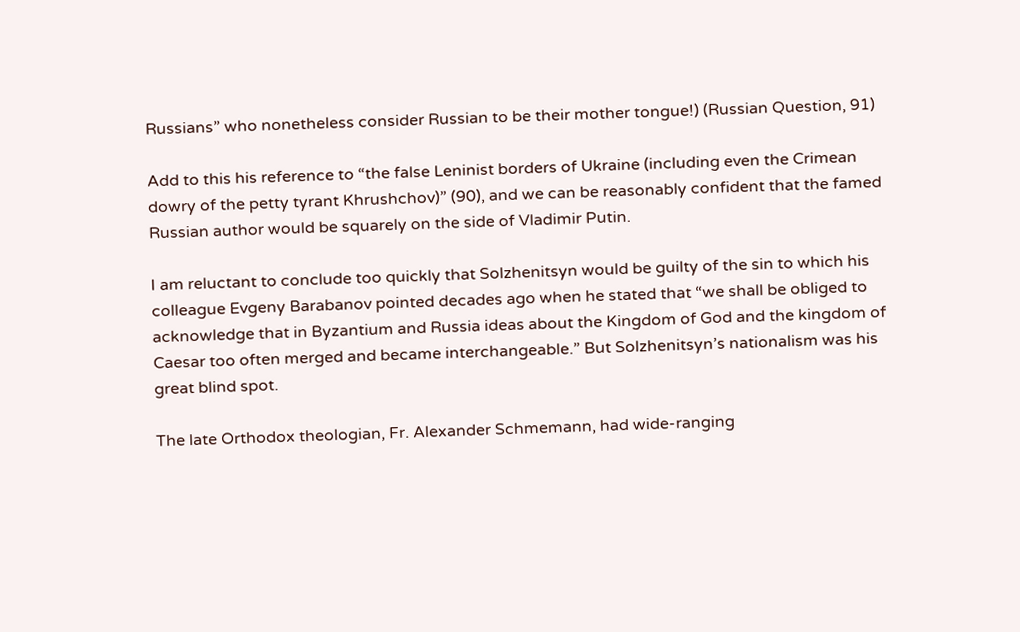Russians” who nonetheless consider Russian to be their mother tongue!) (Russian Question, 91)

Add to this his reference to “the false Leninist borders of Ukraine (including even the Crimean dowry of the petty tyrant Khrushchov)” (90), and we can be reasonably confident that the famed Russian author would be squarely on the side of Vladimir Putin.

I am reluctant to conclude too quickly that Solzhenitsyn would be guilty of the sin to which his colleague Evgeny Barabanov pointed decades ago when he stated that “we shall be obliged to acknowledge that in Byzantium and Russia ideas about the Kingdom of God and the kingdom of Caesar too often merged and became interchangeable.” But Solzhenitsyn’s nationalism was his great blind spot.

The late Orthodox theologian, Fr. Alexander Schmemann, had wide-ranging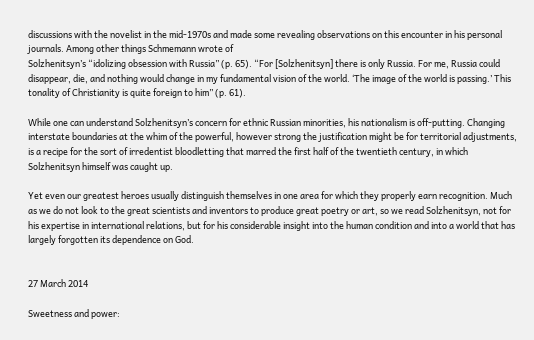discussions with the novelist in the mid-1970s and made some revealing observations on this encounter in his personal journals. Among other things Schmemann wrote of
Solzhenitsyn’s “idolizing obsession with Russia” (p. 65). “For [Solzhenitsyn] there is only Russia. For me, Russia could disappear, die, and nothing would change in my fundamental vision of the world. ‘The image of the world is passing.’ This tonality of Christianity is quite foreign to him” (p. 61).

While one can understand Solzhenitsyn’s concern for ethnic Russian minorities, his nationalism is off-putting. Changing interstate boundaries at the whim of the powerful, however strong the justification might be for territorial adjustments, is a recipe for the sort of irredentist bloodletting that marred the first half of the twentieth century, in which Solzhenitsyn himself was caught up.

Yet even our greatest heroes usually distinguish themselves in one area for which they properly earn recognition. Much as we do not look to the great scientists and inventors to produce great poetry or art, so we read Solzhenitsyn, not for his expertise in international relations, but for his considerable insight into the human condition and into a world that has largely forgotten its dependence on God.


27 March 2014

Sweetness and power: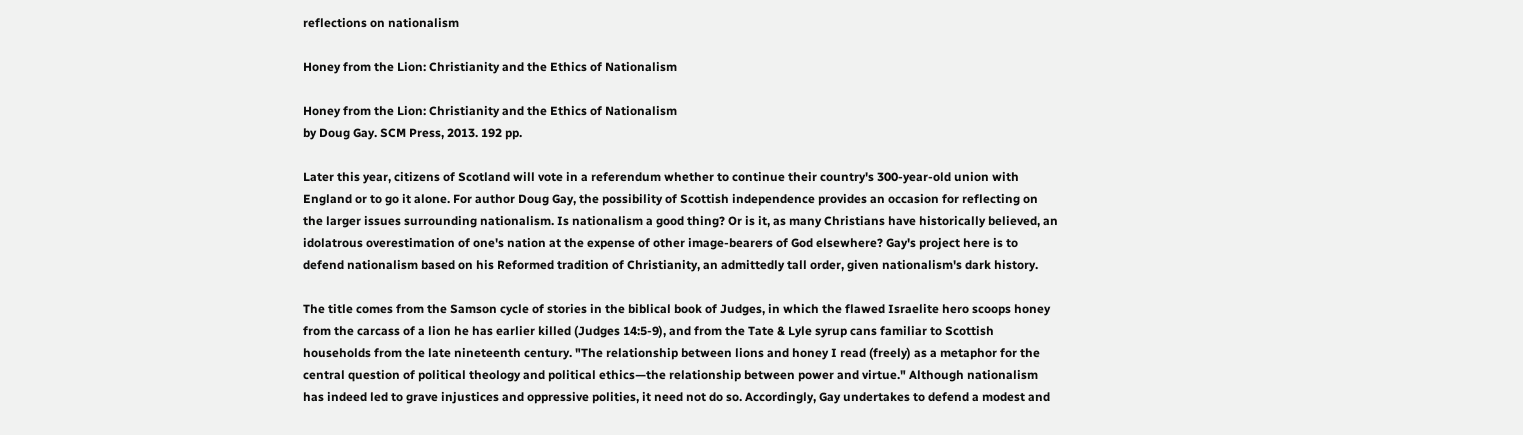reflections on nationalism

Honey from the Lion: Christianity and the Ethics of Nationalism

Honey from the Lion: Christianity and the Ethics of Nationalism
by Doug Gay. SCM Press, 2013. 192 pp.

Later this year, citizens of Scotland will vote in a referendum whether to continue their country's 300-year-old union with England or to go it alone. For author Doug Gay, the possibility of Scottish independence provides an occasion for reflecting on the larger issues surrounding nationalism. Is nationalism a good thing? Or is it, as many Christians have historically believed, an idolatrous overestimation of one's nation at the expense of other image-bearers of God elsewhere? Gay's project here is to defend nationalism based on his Reformed tradition of Christianity, an admittedly tall order, given nationalism's dark history.

The title comes from the Samson cycle of stories in the biblical book of Judges, in which the flawed Israelite hero scoops honey from the carcass of a lion he has earlier killed (Judges 14:5-9), and from the Tate & Lyle syrup cans familiar to Scottish households from the late nineteenth century. "The relationship between lions and honey I read (freely) as a metaphor for the central question of political theology and political ethics—the relationship between power and virtue." Although nationalism has indeed led to grave injustices and oppressive polities, it need not do so. Accordingly, Gay undertakes to defend a modest and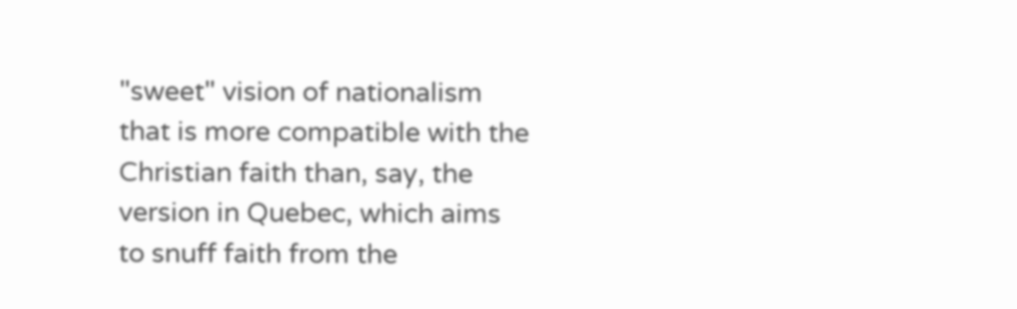"sweet" vision of nationalism that is more compatible with the Christian faith than, say, the version in Quebec, which aims to snuff faith from the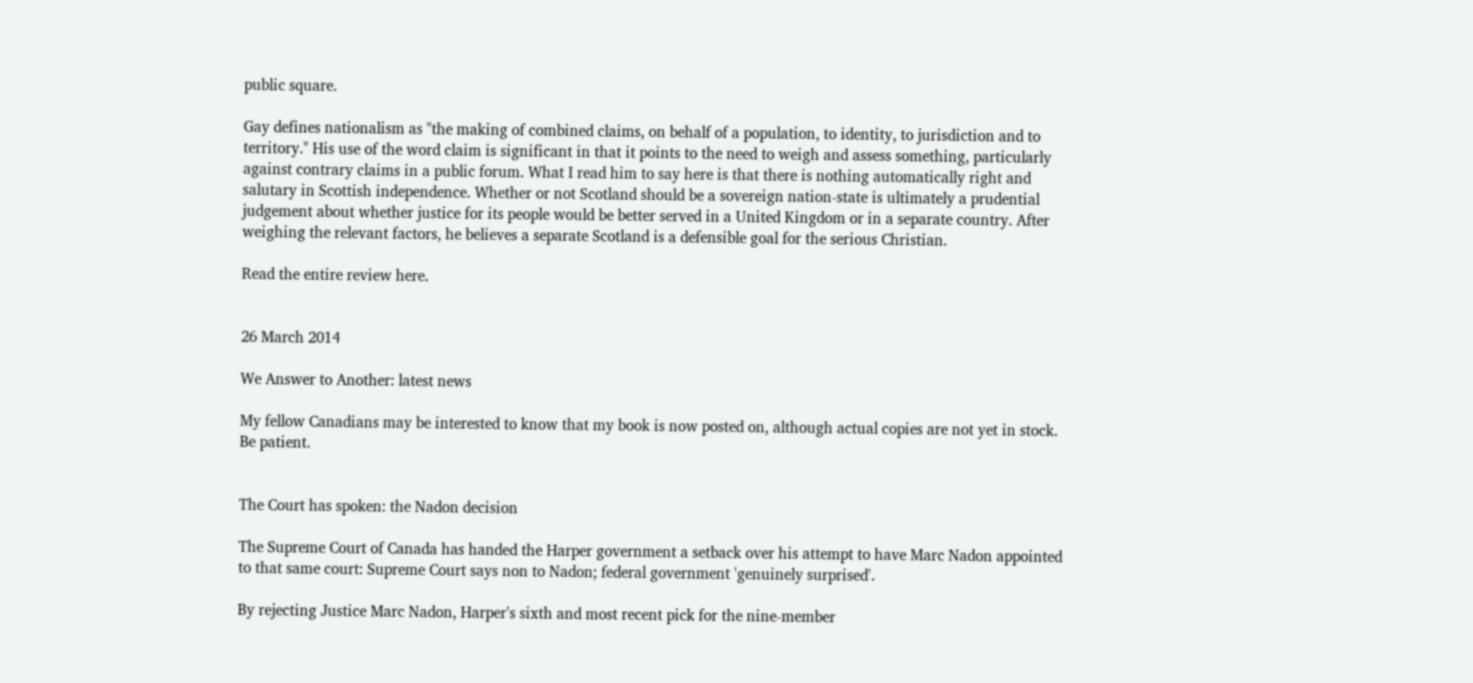public square.

Gay defines nationalism as "the making of combined claims, on behalf of a population, to identity, to jurisdiction and to territory." His use of the word claim is significant in that it points to the need to weigh and assess something, particularly against contrary claims in a public forum. What I read him to say here is that there is nothing automatically right and salutary in Scottish independence. Whether or not Scotland should be a sovereign nation-state is ultimately a prudential judgement about whether justice for its people would be better served in a United Kingdom or in a separate country. After weighing the relevant factors, he believes a separate Scotland is a defensible goal for the serious Christian.

Read the entire review here.


26 March 2014

We Answer to Another: latest news

My fellow Canadians may be interested to know that my book is now posted on, although actual copies are not yet in stock. Be patient.


The Court has spoken: the Nadon decision

The Supreme Court of Canada has handed the Harper government a setback over his attempt to have Marc Nadon appointed to that same court: Supreme Court says non to Nadon; federal government 'genuinely surprised'.

By rejecting Justice Marc Nadon, Harper's sixth and most recent pick for the nine-member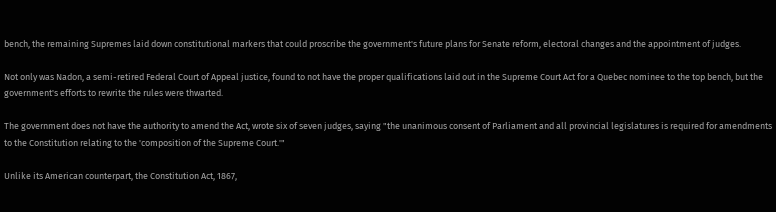bench, the remaining Supremes laid down constitutional markers that could proscribe the government's future plans for Senate reform, electoral changes and the appointment of judges.

Not only was Nadon, a semi-retired Federal Court of Appeal justice, found to not have the proper qualifications laid out in the Supreme Court Act for a Quebec nominee to the top bench, but the government's efforts to rewrite the rules were thwarted.

The government does not have the authority to amend the Act, wrote six of seven judges, saying "the unanimous consent of Parliament and all provincial legislatures is required for amendments to the Constitution relating to the 'composition of the Supreme Court.'"

Unlike its American counterpart, the Constitution Act, 1867,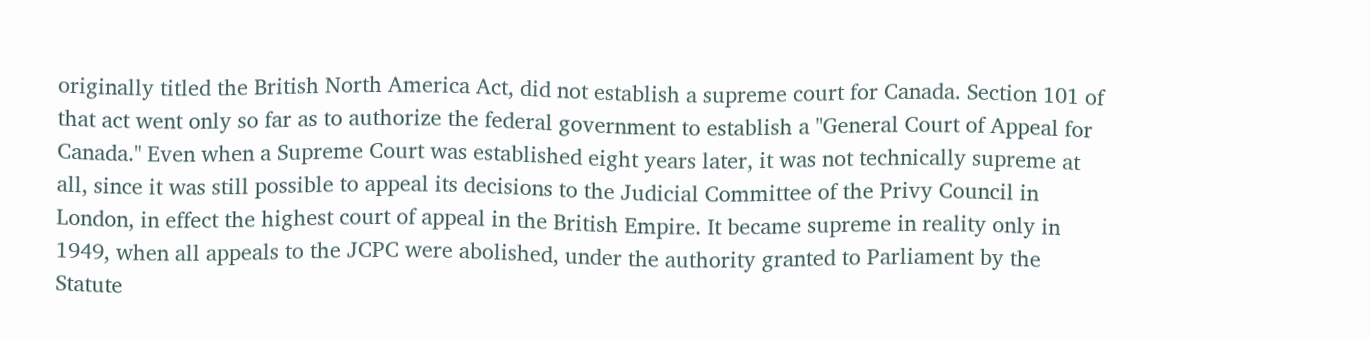originally titled the British North America Act, did not establish a supreme court for Canada. Section 101 of that act went only so far as to authorize the federal government to establish a "General Court of Appeal for Canada." Even when a Supreme Court was established eight years later, it was not technically supreme at all, since it was still possible to appeal its decisions to the Judicial Committee of the Privy Council in London, in effect the highest court of appeal in the British Empire. It became supreme in reality only in 1949, when all appeals to the JCPC were abolished, under the authority granted to Parliament by the Statute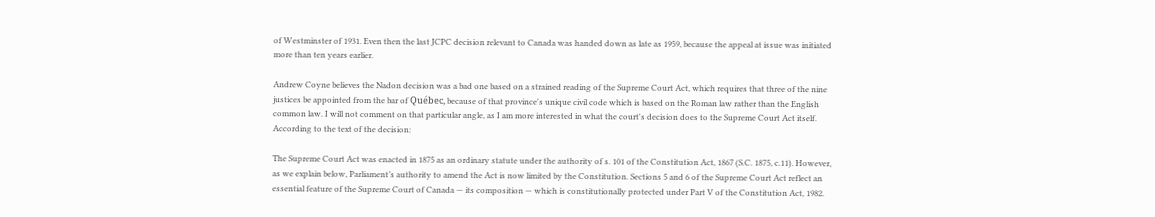of Westminster of 1931. Even then the last JCPC decision relevant to Canada was handed down as late as 1959, because the appeal at issue was initiated more than ten years earlier.

Andrew Coyne believes the Nadon decision was a bad one based on a strained reading of the Supreme Court Act, which requires that three of the nine justices be appointed from the bar of Québec, because of that province's unique civil code which is based on the Roman law rather than the English common law. I will not comment on that particular angle, as I am more interested in what the court's decision does to the Supreme Court Act itself. According to the text of the decision:

The Supreme Court Act was enacted in 1875 as an ordinary statute under the authority of s. 101 of the Constitution Act, 1867 (S.C. 1875, c.11). However, as we explain below, Parliament’s authority to amend the Act is now limited by the Constitution. Sections 5 and 6 of the Supreme Court Act reflect an essential feature of the Supreme Court of Canada — its composition — which is constitutionally protected under Part V of the Constitution Act, 1982.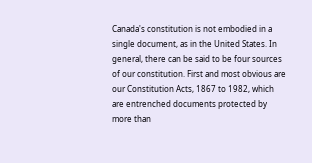Canada's constitution is not embodied in a single document, as in the United States. In general, there can be said to be four sources of our constitution. First and most obvious are our Constitution Acts, 1867 to 1982, which are entrenched documents protected by more than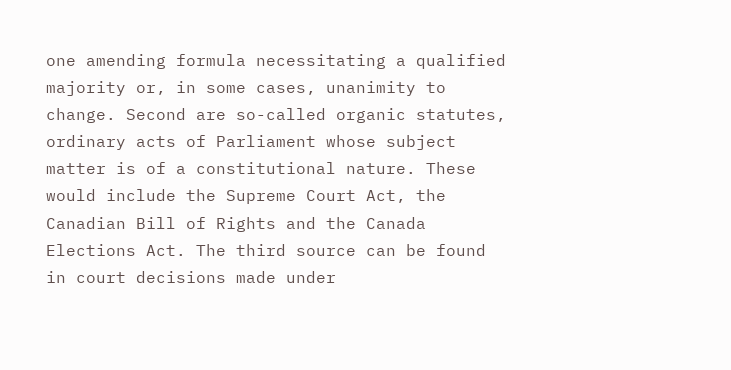one amending formula necessitating a qualified majority or, in some cases, unanimity to change. Second are so-called organic statutes, ordinary acts of Parliament whose subject matter is of a constitutional nature. These would include the Supreme Court Act, the Canadian Bill of Rights and the Canada Elections Act. The third source can be found in court decisions made under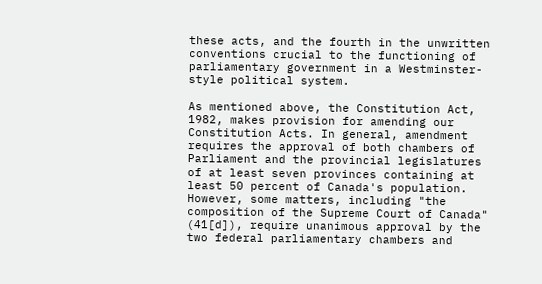these acts, and the fourth in the unwritten conventions crucial to the functioning of parliamentary government in a Westminster-style political system.

As mentioned above, the Constitution Act, 1982, makes provision for amending our Constitution Acts. In general, amendment requires the approval of both chambers of Parliament and the provincial legislatures of at least seven provinces containing at least 50 percent of Canada's population. However, some matters, including "the composition of the Supreme Court of Canada" (41[d]), require unanimous approval by the two federal parliamentary chambers and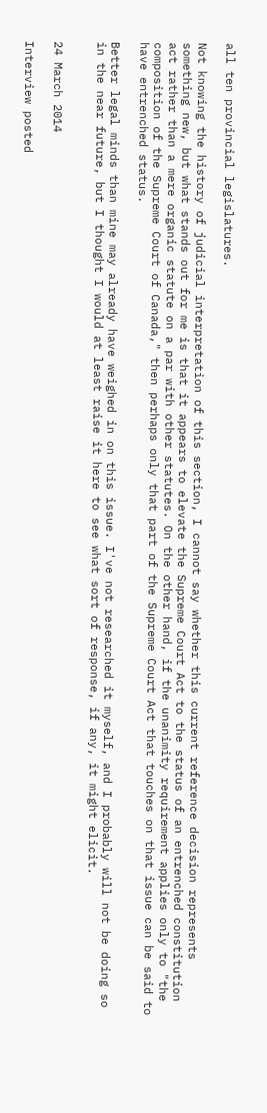all ten provincial legislatures.

Not knowing the history of judicial interpretation of this section, I cannot say whether this current reference decision represents something new, but what stands out for me is that it appears to elevate the Supreme Court Act to the status of an entrenched constitution act rather than a mere organic statute on a par with other statutes. On the other hand, if the unanimity requirement applies only to "the composition of the Supreme Court of Canada," then perhaps only that part of the Supreme Court Act that touches on that issue can be said to have entrenched status.

Better legal minds than mine may already have weighed in on this issue. I've not researched it myself, and I probably will not be doing so in the near future, but I thought I would at least raise it here to see what sort of response, if any, it might elicit.


24 March 2014

Interview posted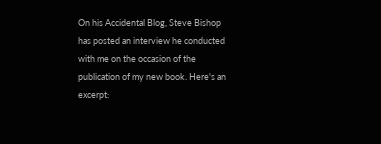On his Accidental Blog, Steve Bishop has posted an interview he conducted with me on the occasion of the publication of my new book. Here's an excerpt: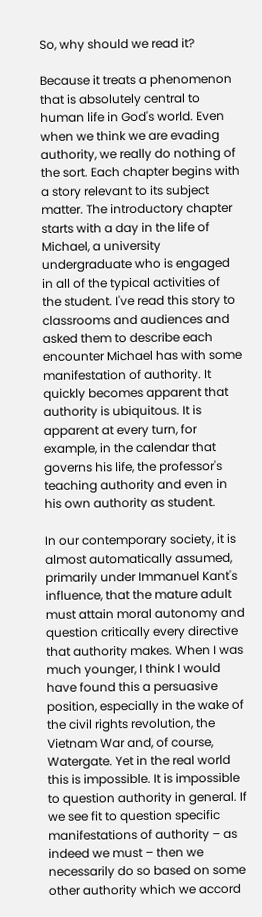So, why should we read it?

Because it treats a phenomenon that is absolutely central to human life in God's world. Even when we think we are evading authority, we really do nothing of the sort. Each chapter begins with a story relevant to its subject matter. The introductory chapter starts with a day in the life of Michael, a university undergraduate who is engaged in all of the typical activities of the student. I've read this story to classrooms and audiences and asked them to describe each encounter Michael has with some manifestation of authority. It quickly becomes apparent that authority is ubiquitous. It is apparent at every turn, for example, in the calendar that governs his life, the professor's teaching authority and even in his own authority as student.

In our contemporary society, it is almost automatically assumed, primarily under Immanuel Kant's influence, that the mature adult must attain moral autonomy and question critically every directive that authority makes. When I was much younger, I think I would have found this a persuasive position, especially in the wake of the civil rights revolution, the Vietnam War and, of course, Watergate. Yet in the real world this is impossible. It is impossible to question authority in general. If we see fit to question specific manifestations of authority – as indeed we must – then we necessarily do so based on some other authority which we accord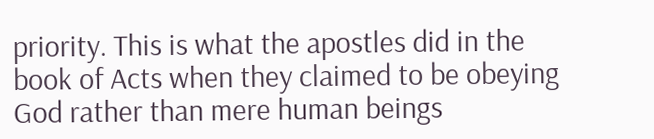priority. This is what the apostles did in the book of Acts when they claimed to be obeying God rather than mere human beings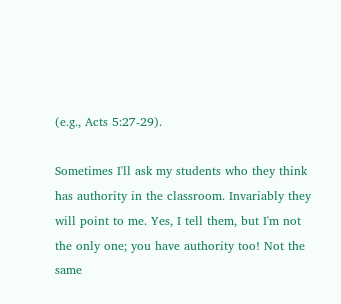(e.g., Acts 5:27-29).

Sometimes I'll ask my students who they think has authority in the classroom. Invariably they will point to me. Yes, I tell them, but I'm not the only one; you have authority too! Not the same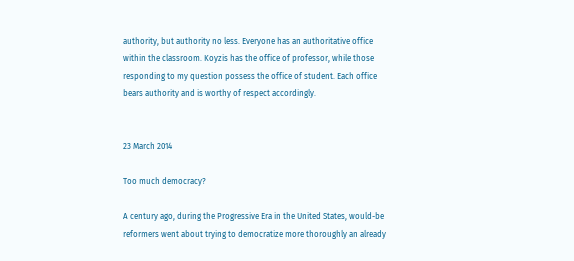authority, but authority no less. Everyone has an authoritative office within the classroom. Koyzis has the office of professor, while those responding to my question possess the office of student. Each office bears authority and is worthy of respect accordingly.


23 March 2014

Too much democracy?

A century ago, during the Progressive Era in the United States, would-be reformers went about trying to democratize more thoroughly an already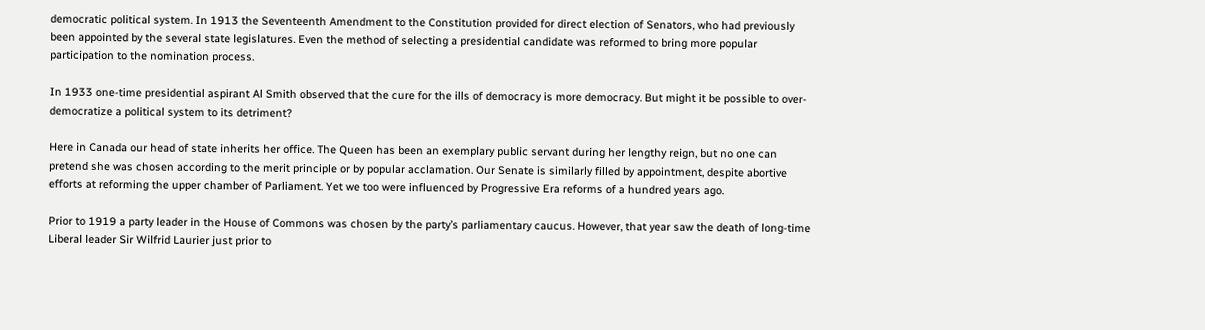democratic political system. In 1913 the Seventeenth Amendment to the Constitution provided for direct election of Senators, who had previously been appointed by the several state legislatures. Even the method of selecting a presidential candidate was reformed to bring more popular participation to the nomination process.

In 1933 one-time presidential aspirant Al Smith observed that the cure for the ills of democracy is more democracy. But might it be possible to over-democratize a political system to its detriment?

Here in Canada our head of state inherits her office. The Queen has been an exemplary public servant during her lengthy reign, but no one can pretend she was chosen according to the merit principle or by popular acclamation. Our Senate is similarly filled by appointment, despite abortive efforts at reforming the upper chamber of Parliament. Yet we too were influenced by Progressive Era reforms of a hundred years ago.

Prior to 1919 a party leader in the House of Commons was chosen by the party’s parliamentary caucus. However, that year saw the death of long-time Liberal leader Sir Wilfrid Laurier just prior to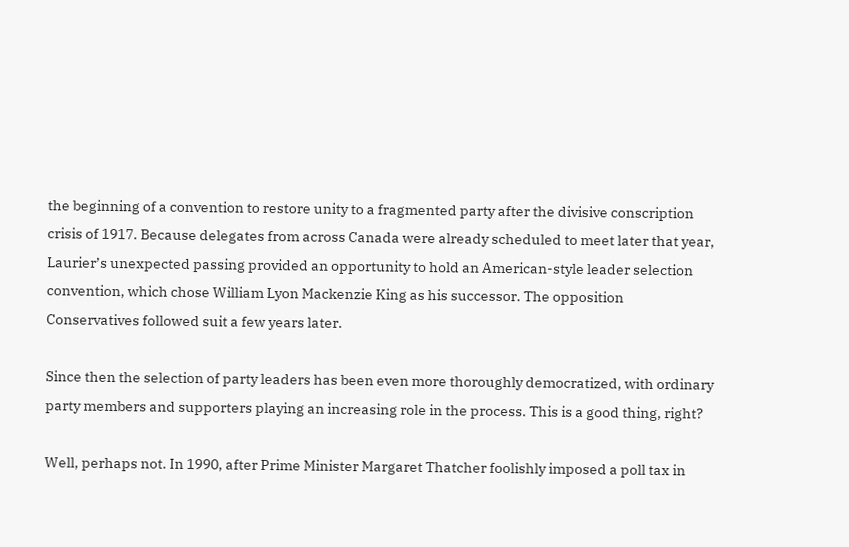the beginning of a convention to restore unity to a fragmented party after the divisive conscription crisis of 1917. Because delegates from across Canada were already scheduled to meet later that year, Laurier’s unexpected passing provided an opportunity to hold an American-style leader selection convention, which chose William Lyon Mackenzie King as his successor. The opposition Conservatives followed suit a few years later.

Since then the selection of party leaders has been even more thoroughly democratized, with ordinary party members and supporters playing an increasing role in the process. This is a good thing, right?

Well, perhaps not. In 1990, after Prime Minister Margaret Thatcher foolishly imposed a poll tax in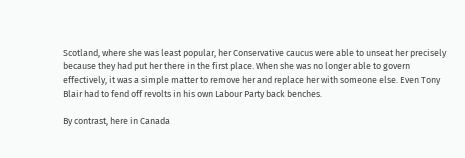Scotland, where she was least popular, her Conservative caucus were able to unseat her precisely because they had put her there in the first place. When she was no longer able to govern effectively, it was a simple matter to remove her and replace her with someone else. Even Tony Blair had to fend off revolts in his own Labour Party back benches.

By contrast, here in Canada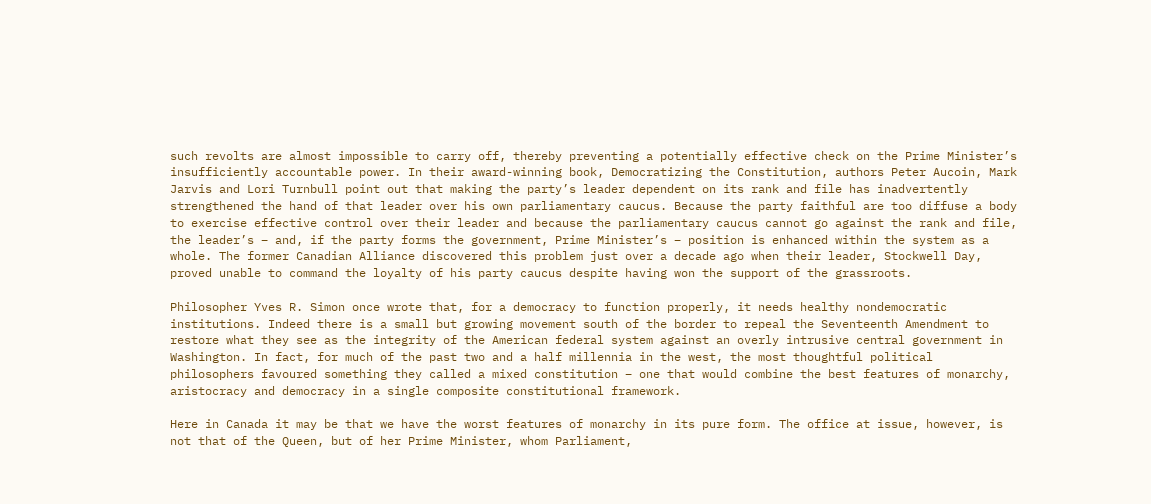such revolts are almost impossible to carry off, thereby preventing a potentially effective check on the Prime Minister’s insufficiently accountable power. In their award-winning book, Democratizing the Constitution, authors Peter Aucoin, Mark Jarvis and Lori Turnbull point out that making the party’s leader dependent on its rank and file has inadvertently strengthened the hand of that leader over his own parliamentary caucus. Because the party faithful are too diffuse a body to exercise effective control over their leader and because the parliamentary caucus cannot go against the rank and file, the leader’s – and, if the party forms the government, Prime Minister’s – position is enhanced within the system as a whole. The former Canadian Alliance discovered this problem just over a decade ago when their leader, Stockwell Day, proved unable to command the loyalty of his party caucus despite having won the support of the grassroots.

Philosopher Yves R. Simon once wrote that, for a democracy to function properly, it needs healthy nondemocratic institutions. Indeed there is a small but growing movement south of the border to repeal the Seventeenth Amendment to restore what they see as the integrity of the American federal system against an overly intrusive central government in Washington. In fact, for much of the past two and a half millennia in the west, the most thoughtful political philosophers favoured something they called a mixed constitution – one that would combine the best features of monarchy, aristocracy and democracy in a single composite constitutional framework.

Here in Canada it may be that we have the worst features of monarchy in its pure form. The office at issue, however, is not that of the Queen, but of her Prime Minister, whom Parliament,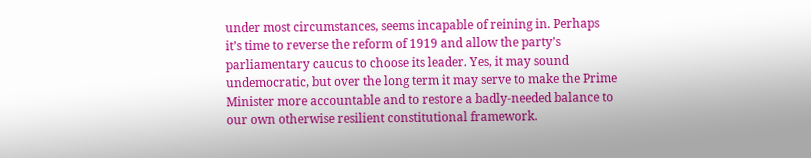under most circumstances, seems incapable of reining in. Perhaps it’s time to reverse the reform of 1919 and allow the party’s parliamentary caucus to choose its leader. Yes, it may sound undemocratic, but over the long term it may serve to make the Prime Minister more accountable and to restore a badly-needed balance to our own otherwise resilient constitutional framework.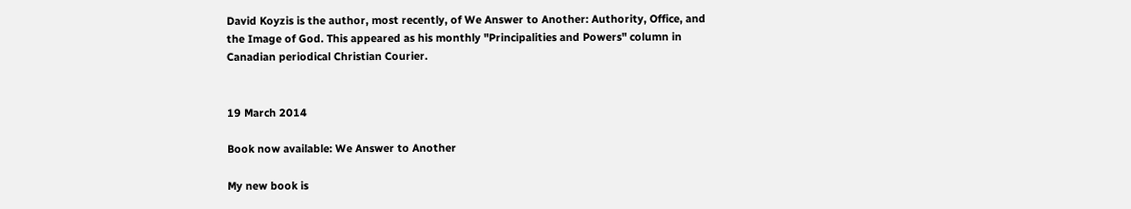David Koyzis is the author, most recently, of We Answer to Another: Authority, Office, and the Image of God. This appeared as his monthly "Principalities and Powers" column in Canadian periodical Christian Courier.


19 March 2014

Book now available: We Answer to Another

My new book is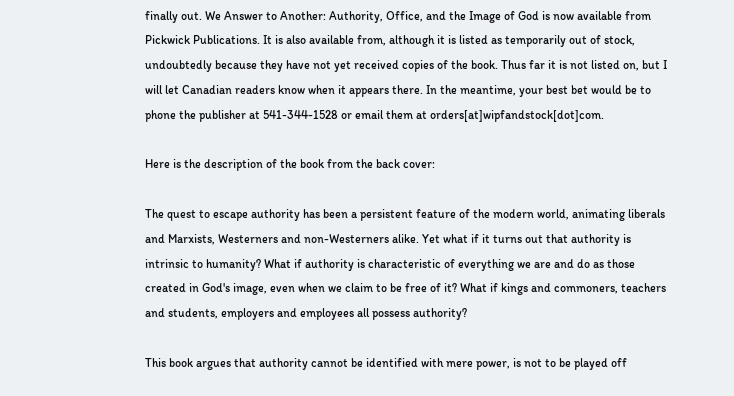finally out. We Answer to Another: Authority, Office, and the Image of God is now available from Pickwick Publications. It is also available from, although it is listed as temporarily out of stock, undoubtedly because they have not yet received copies of the book. Thus far it is not listed on, but I will let Canadian readers know when it appears there. In the meantime, your best bet would be to phone the publisher at 541-344-1528 or email them at orders[at]wipfandstock[dot]com.

Here is the description of the book from the back cover:

The quest to escape authority has been a persistent feature of the modern world, animating liberals and Marxists, Westerners and non-Westerners alike. Yet what if it turns out that authority is intrinsic to humanity? What if authority is characteristic of everything we are and do as those created in God's image, even when we claim to be free of it? What if kings and commoners, teachers and students, employers and employees all possess authority?

This book argues that authority cannot be identified with mere power, is not to be played off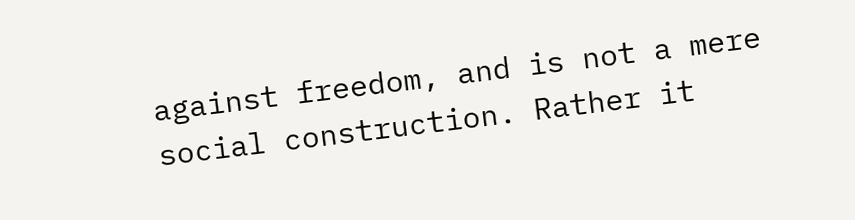against freedom, and is not a mere social construction. Rather it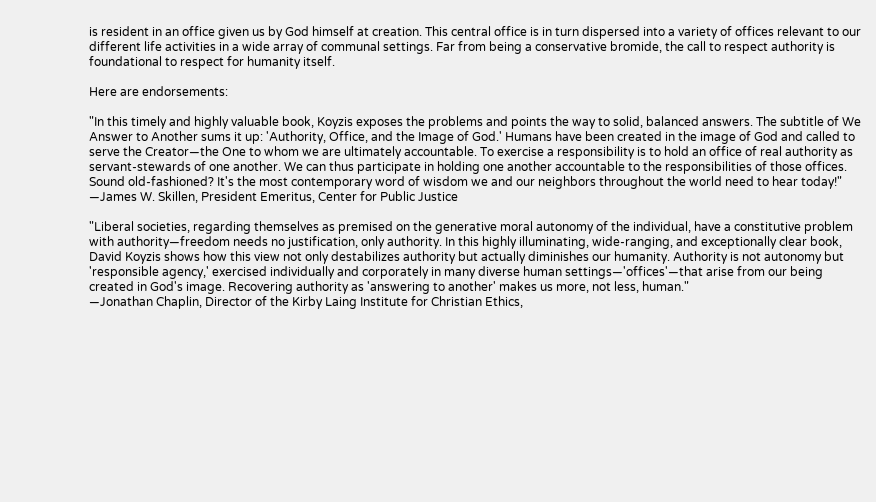is resident in an office given us by God himself at creation. This central office is in turn dispersed into a variety of offices relevant to our different life activities in a wide array of communal settings. Far from being a conservative bromide, the call to respect authority is foundational to respect for humanity itself.

Here are endorsements:

"In this timely and highly valuable book, Koyzis exposes the problems and points the way to solid, balanced answers. The subtitle of We Answer to Another sums it up: 'Authority, Office, and the Image of God.' Humans have been created in the image of God and called to serve the Creator—the One to whom we are ultimately accountable. To exercise a responsibility is to hold an office of real authority as servant-stewards of one another. We can thus participate in holding one another accountable to the responsibilities of those offices. Sound old-fashioned? It's the most contemporary word of wisdom we and our neighbors throughout the world need to hear today!"
—James W. Skillen, President Emeritus, Center for Public Justice

"Liberal societies, regarding themselves as premised on the generative moral autonomy of the individual, have a constitutive problem with authority—freedom needs no justification, only authority. In this highly illuminating, wide-ranging, and exceptionally clear book, David Koyzis shows how this view not only destabilizes authority but actually diminishes our humanity. Authority is not autonomy but 'responsible agency,' exercised individually and corporately in many diverse human settings—'offices'—that arise from our being created in God's image. Recovering authority as 'answering to another' makes us more, not less, human."
—Jonathan Chaplin, Director of the Kirby Laing Institute for Christian Ethics,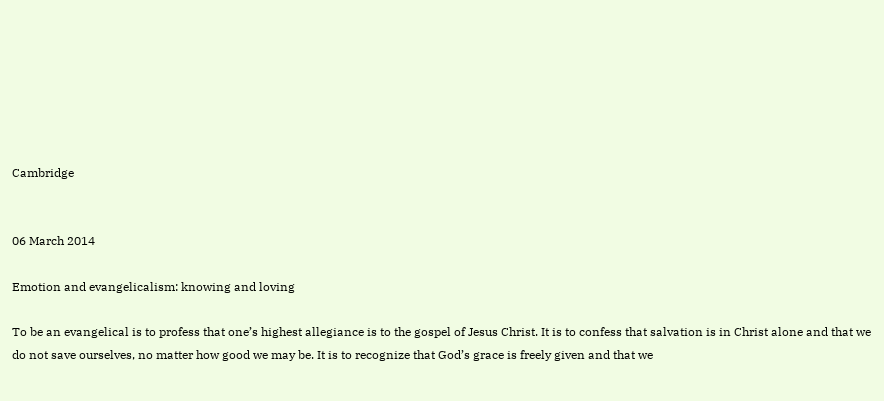Cambridge


06 March 2014

Emotion and evangelicalism: knowing and loving

To be an evangelical is to profess that one’s highest allegiance is to the gospel of Jesus Christ. It is to confess that salvation is in Christ alone and that we do not save ourselves, no matter how good we may be. It is to recognize that God’s grace is freely given and that we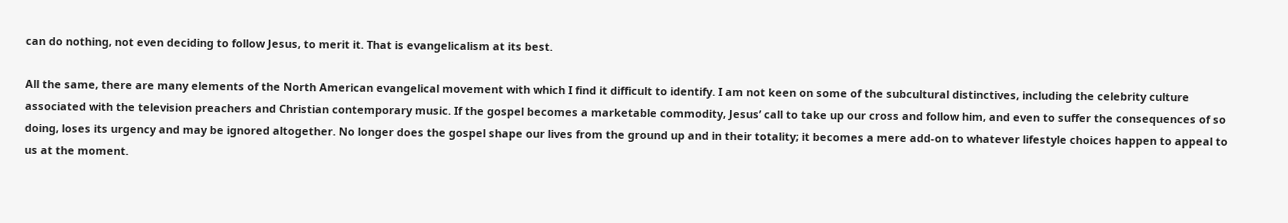can do nothing, not even deciding to follow Jesus, to merit it. That is evangelicalism at its best.

All the same, there are many elements of the North American evangelical movement with which I find it difficult to identify. I am not keen on some of the subcultural distinctives, including the celebrity culture associated with the television preachers and Christian contemporary music. If the gospel becomes a marketable commodity, Jesus’ call to take up our cross and follow him, and even to suffer the consequences of so doing, loses its urgency and may be ignored altogether. No longer does the gospel shape our lives from the ground up and in their totality; it becomes a mere add-on to whatever lifestyle choices happen to appeal to us at the moment.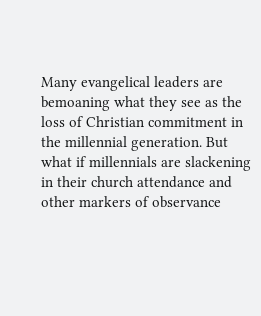Many evangelical leaders are bemoaning what they see as the loss of Christian commitment in the millennial generation. But what if millennials are slackening in their church attendance and other markers of observance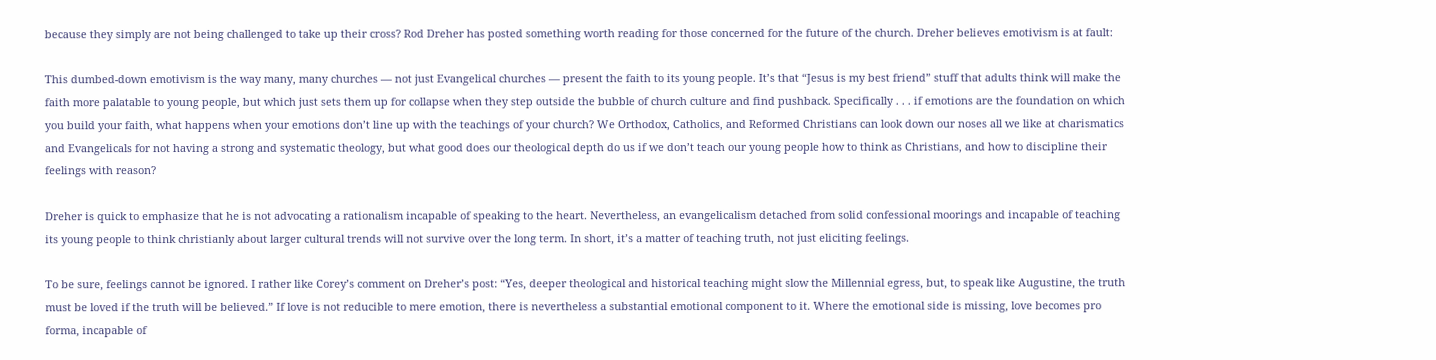because they simply are not being challenged to take up their cross? Rod Dreher has posted something worth reading for those concerned for the future of the church. Dreher believes emotivism is at fault:

This dumbed-down emotivism is the way many, many churches — not just Evangelical churches — present the faith to its young people. It’s that “Jesus is my best friend” stuff that adults think will make the faith more palatable to young people, but which just sets them up for collapse when they step outside the bubble of church culture and find pushback. Specifically . . . if emotions are the foundation on which you build your faith, what happens when your emotions don’t line up with the teachings of your church? We Orthodox, Catholics, and Reformed Christians can look down our noses all we like at charismatics and Evangelicals for not having a strong and systematic theology, but what good does our theological depth do us if we don’t teach our young people how to think as Christians, and how to discipline their feelings with reason?

Dreher is quick to emphasize that he is not advocating a rationalism incapable of speaking to the heart. Nevertheless, an evangelicalism detached from solid confessional moorings and incapable of teaching its young people to think christianly about larger cultural trends will not survive over the long term. In short, it’s a matter of teaching truth, not just eliciting feelings.

To be sure, feelings cannot be ignored. I rather like Corey’s comment on Dreher’s post: “Yes, deeper theological and historical teaching might slow the Millennial egress, but, to speak like Augustine, the truth must be loved if the truth will be believed.” If love is not reducible to mere emotion, there is nevertheless a substantial emotional component to it. Where the emotional side is missing, love becomes pro forma, incapable of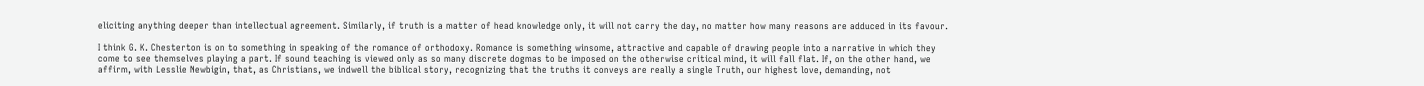eliciting anything deeper than intellectual agreement. Similarly, if truth is a matter of head knowledge only, it will not carry the day, no matter how many reasons are adduced in its favour.

I think G. K. Chesterton is on to something in speaking of the romance of orthodoxy. Romance is something winsome, attractive and capable of drawing people into a narrative in which they come to see themselves playing a part. If sound teaching is viewed only as so many discrete dogmas to be imposed on the otherwise critical mind, it will fall flat. If, on the other hand, we affirm, with Lesslie Newbigin, that, as Christians, we indwell the biblical story, recognizing that the truths it conveys are really a single Truth, our highest love, demanding, not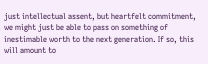just intellectual assent, but heartfelt commitment, we might just be able to pass on something of inestimable worth to the next generation. If so, this will amount to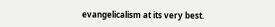evangelicalism at its very best.